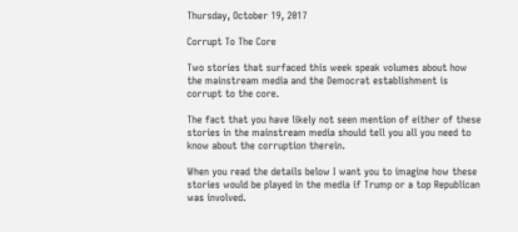Thursday, October 19, 2017

Corrupt To The Core

Two stories that surfaced this week speak volumes about how the mainstream media and the Democrat establishment is corrupt to the core.

The fact that you have likely not seen mention of either of these stories in the mainstream media should tell you all you need to know about the corruption therein.

When you read the details below I want you to imagine how these stories would be played in the media if Trump or a top Republican was involved.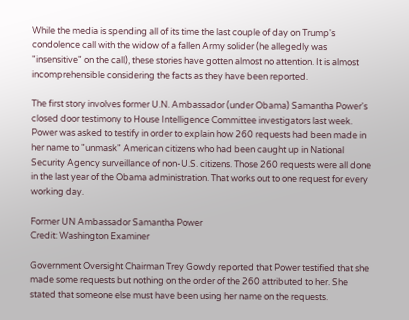While the media is spending all of its time the last couple of day on Trump's condolence call with the widow of a fallen Army solider (he allegedly was "insensitive" on the call), these stories have gotten almost no attention. It is almost incomprehensible considering the facts as they have been reported.

The first story involves former U.N. Ambassador (under Obama) Samantha Power's closed door testimony to House Intelligence Committee investigators last week. Power was asked to testify in order to explain how 260 requests had been made in her name to "unmask" American citizens who had been caught up in National Security Agency surveillance of non-U.S. citizens. Those 260 requests were all done in the last year of the Obama administration. That works out to one request for every working day.

Former UN Ambassador Samantha Power
Credit: Washington Examiner

Government Oversight Chairman Trey Gowdy reported that Power testified that she made some requests but nothing on the order of the 260 attributed to her. She stated that someone else must have been using her name on the requests.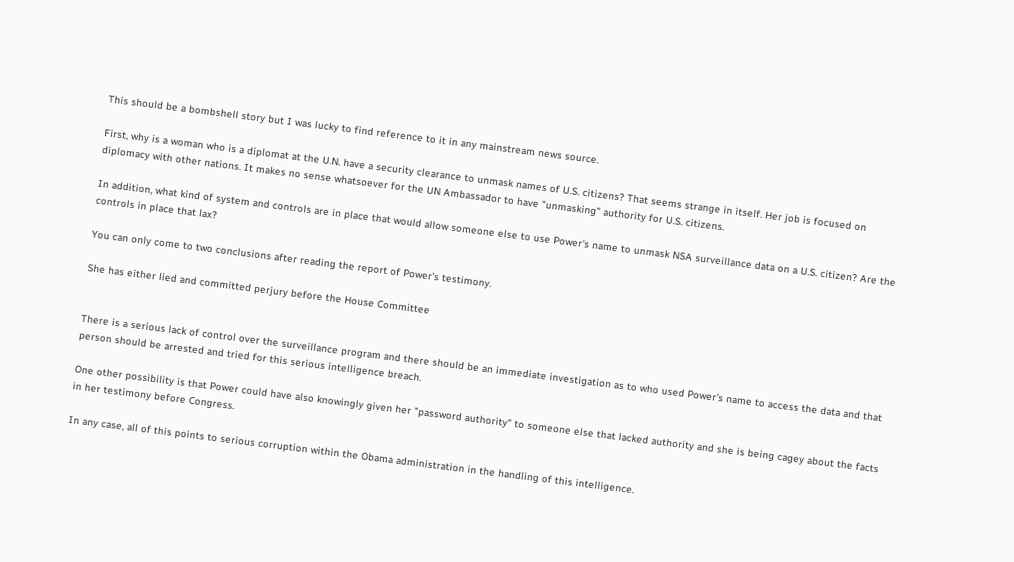This should be a bombshell story but I was lucky to find reference to it in any mainstream news source.

First, why is a woman who is a diplomat at the U.N. have a security clearance to unmask names of U.S. citizens? That seems strange in itself. Her job is focused on diplomacy with other nations. It makes no sense whatsoever for the UN Ambassador to have "unmasking" authority for U.S. citizens.

In addition, what kind of system and controls are in place that would allow someone else to use Power's name to unmask NSA surveillance data on a U.S. citizen? Are the controls in place that lax?

You can only come to two conclusions after reading the report of Power's testimony.

She has either lied and committed perjury before the House Committee


There is a serious lack of control over the surveillance program and there should be an immediate investigation as to who used Power's name to access the data and that person should be arrested and tried for this serious intelligence breach.

One other possibility is that Power could have also knowingly given her "password authority" to someone else that lacked authority and she is being cagey about the facts in her testimony before Congress.

In any case, all of this points to serious corruption within the Obama administration in the handling of this intelligence.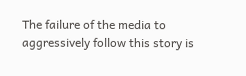The failure of the media to aggressively follow this story is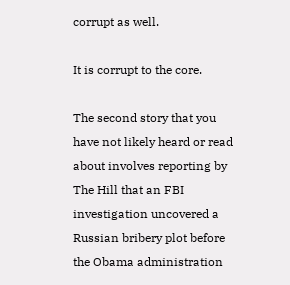corrupt as well.

It is corrupt to the core.

The second story that you have not likely heard or read about involves reporting by The Hill that an FBI investigation uncovered a Russian bribery plot before the Obama administration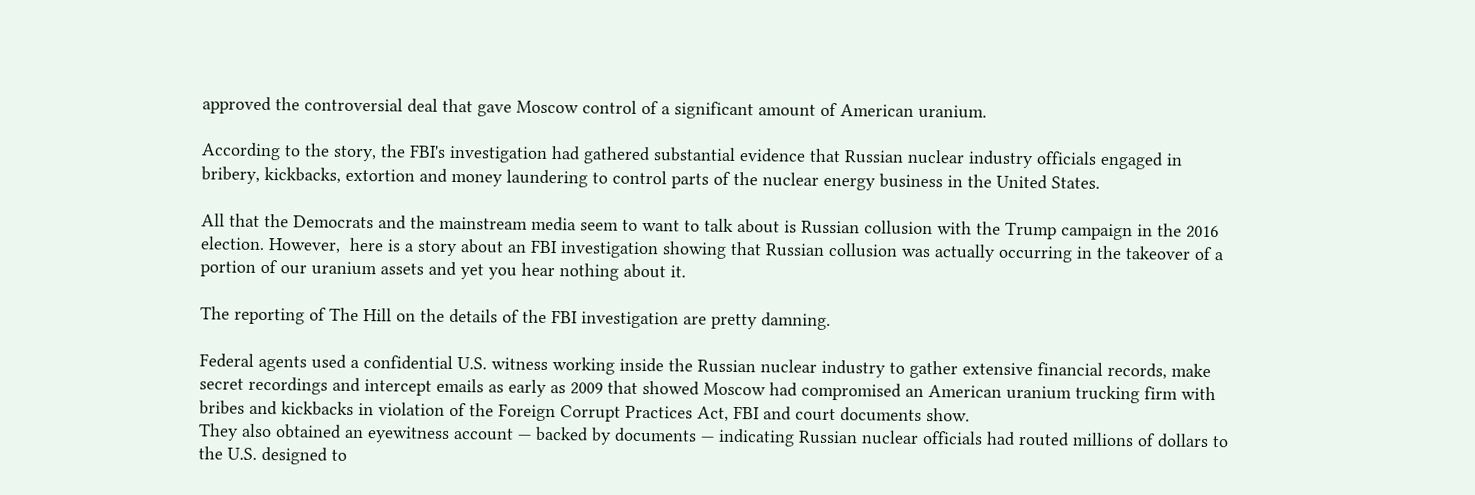approved the controversial deal that gave Moscow control of a significant amount of American uranium.

According to the story, the FBI's investigation had gathered substantial evidence that Russian nuclear industry officials engaged in bribery, kickbacks, extortion and money laundering to control parts of the nuclear energy business in the United States.

All that the Democrats and the mainstream media seem to want to talk about is Russian collusion with the Trump campaign in the 2016 election. However,  here is a story about an FBI investigation showing that Russian collusion was actually occurring in the takeover of a portion of our uranium assets and yet you hear nothing about it.

The reporting of The Hill on the details of the FBI investigation are pretty damning.

Federal agents used a confidential U.S. witness working inside the Russian nuclear industry to gather extensive financial records, make secret recordings and intercept emails as early as 2009 that showed Moscow had compromised an American uranium trucking firm with bribes and kickbacks in violation of the Foreign Corrupt Practices Act, FBI and court documents show.
They also obtained an eyewitness account — backed by documents — indicating Russian nuclear officials had routed millions of dollars to the U.S. designed to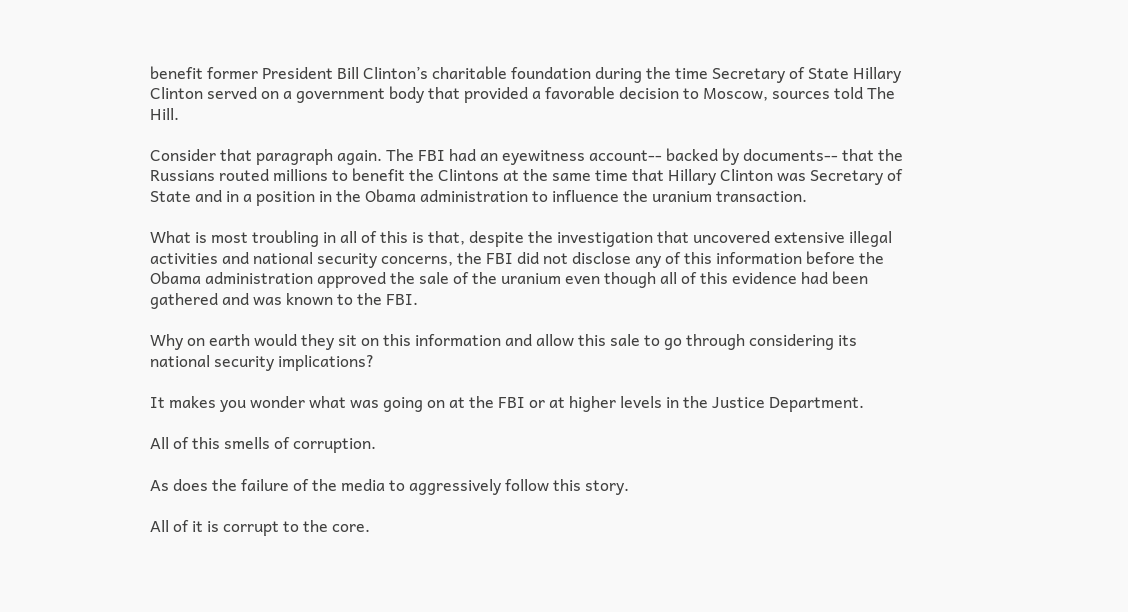benefit former President Bill Clinton’s charitable foundation during the time Secretary of State Hillary Clinton served on a government body that provided a favorable decision to Moscow, sources told The Hill.

Consider that paragraph again. The FBI had an eyewitness account-- backed by documents-- that the Russians routed millions to benefit the Clintons at the same time that Hillary Clinton was Secretary of State and in a position in the Obama administration to influence the uranium transaction.

What is most troubling in all of this is that, despite the investigation that uncovered extensive illegal activities and national security concerns, the FBI did not disclose any of this information before the Obama administration approved the sale of the uranium even though all of this evidence had been gathered and was known to the FBI.

Why on earth would they sit on this information and allow this sale to go through considering its national security implications?

It makes you wonder what was going on at the FBI or at higher levels in the Justice Department.

All of this smells of corruption.

As does the failure of the media to aggressively follow this story.

All of it is corrupt to the core.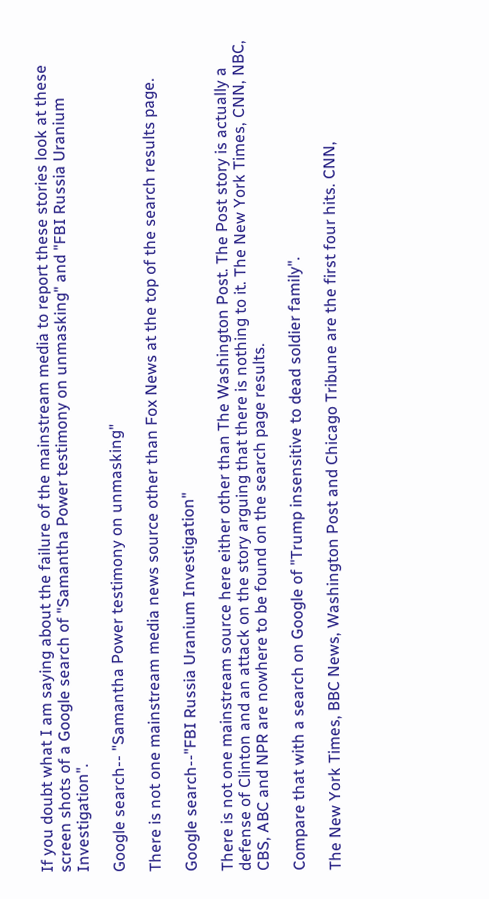If you doubt what I am saying about the failure of the mainstream media to report these stories look at these screen shots of a Google search of "Samantha Power testimony on unmasking" and "FBI Russia Uranium Investigation".

Google search-- "Samantha Power testimony on unmasking"

There is not one mainstream media news source other than Fox News at the top of the search results page.

Google search--"FBI Russia Uranium Investigation"

There is not one mainstream source here either other than The Washington Post. The Post story is actually a defense of Clinton and an attack on the story arguing that there is nothing to it. The New York Times, CNN, NBC, CBS, ABC and NPR are nowhere to be found on the search page results.

Compare that with a search on Google of "Trump insensitive to dead soldier family".

The New York Times, BBC News, Washington Post and Chicago Tribune are the first four hits. CNN,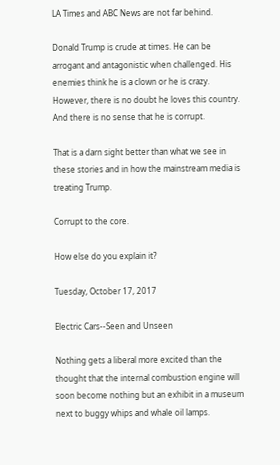LA Times and ABC News are not far behind.

Donald Trump is crude at times. He can be arrogant and antagonistic when challenged. His enemies think he is a clown or he is crazy. However, there is no doubt he loves this country. And there is no sense that he is corrupt.

That is a darn sight better than what we see in these stories and in how the mainstream media is treating Trump.

Corrupt to the core.

How else do you explain it?

Tuesday, October 17, 2017

Electric Cars--Seen and Unseen

Nothing gets a liberal more excited than the thought that the internal combustion engine will soon become nothing but an exhibit in a museum next to buggy whips and whale oil lamps.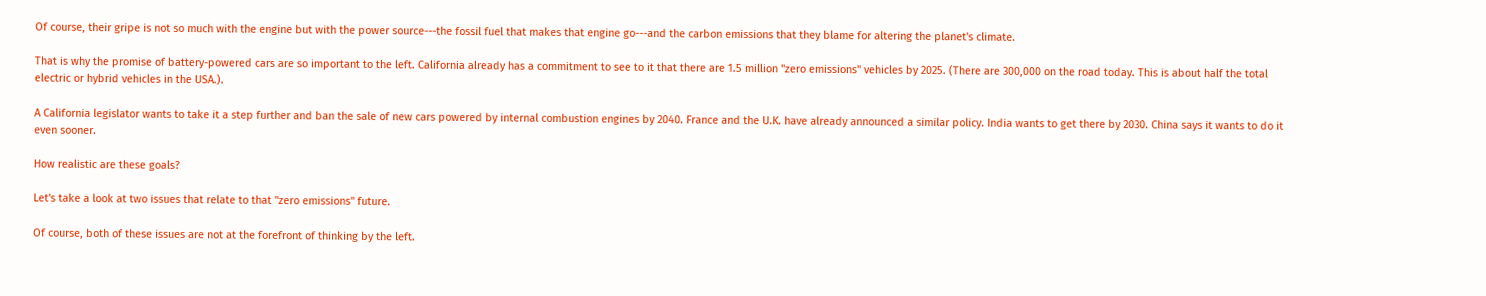Of course, their gripe is not so much with the engine but with the power source---the fossil fuel that makes that engine go---and the carbon emissions that they blame for altering the planet's climate.

That is why the promise of battery-powered cars are so important to the left. California already has a commitment to see to it that there are 1.5 million "zero emissions" vehicles by 2025. (There are 300,000 on the road today. This is about half the total electric or hybrid vehicles in the USA.).

A California legislator wants to take it a step further and ban the sale of new cars powered by internal combustion engines by 2040. France and the U.K. have already announced a similar policy. India wants to get there by 2030. China says it wants to do it even sooner.

How realistic are these goals?

Let's take a look at two issues that relate to that "zero emissions" future.

Of course, both of these issues are not at the forefront of thinking by the left.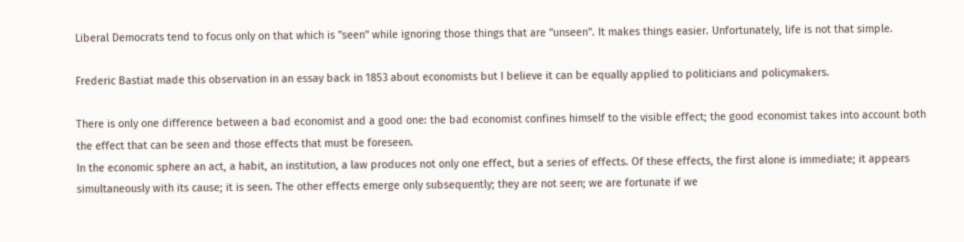Liberal Democrats tend to focus only on that which is "seen" while ignoring those things that are "unseen". It makes things easier. Unfortunately, life is not that simple.

Frederic Bastiat made this observation in an essay back in 1853 about economists but I believe it can be equally applied to politicians and policymakers.

There is only one difference between a bad economist and a good one: the bad economist confines himself to the visible effect; the good economist takes into account both the effect that can be seen and those effects that must be foreseen.
In the economic sphere an act, a habit, an institution, a law produces not only one effect, but a series of effects. Of these effects, the first alone is immediate; it appears simultaneously with its cause; it is seen. The other effects emerge only subsequently; they are not seen; we are fortunate if we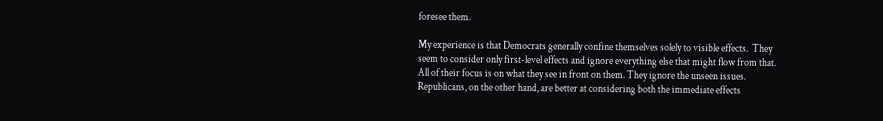foresee them.

My experience is that Democrats generally confine themselves solely to visible effects.  They seem to consider only first-level effects and ignore everything else that might flow from that.  All of their focus is on what they see in front on them. They ignore the unseen issues. Republicans, on the other hand, are better at considering both the immediate effects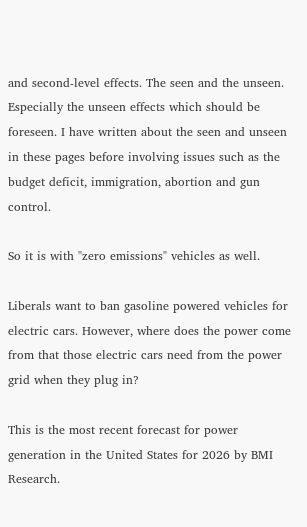and second-level effects. The seen and the unseen. Especially the unseen effects which should be foreseen. I have written about the seen and unseen in these pages before involving issues such as the budget deficit, immigration, abortion and gun control.

So it is with "zero emissions" vehicles as well.

Liberals want to ban gasoline powered vehicles for electric cars. However, where does the power come from that those electric cars need from the power grid when they plug in?

This is the most recent forecast for power generation in the United States for 2026 by BMI Research.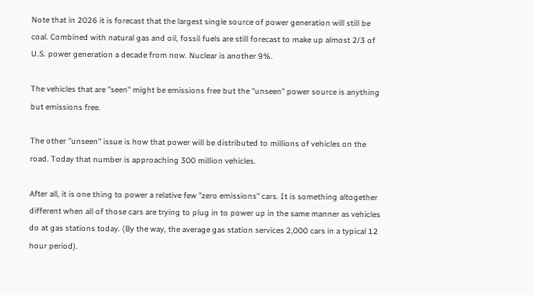Note that in 2026 it is forecast that the largest single source of power generation will still be coal. Combined with natural gas and oil, fossil fuels are still forecast to make up almost 2/3 of U.S. power generation a decade from now. Nuclear is another 9%.

The vehicles that are "seen" might be emissions free but the "unseen" power source is anything but emissions free.

The other "unseen" issue is how that power will be distributed to millions of vehicles on the road. Today that number is approaching 300 million vehicles.

After all, it is one thing to power a relative few "zero emissions" cars. It is something altogether different when all of those cars are trying to plug in to power up in the same manner as vehicles do at gas stations today. (By the way, the average gas station services 2,000 cars in a typical 12 hour period).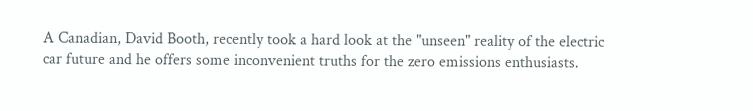A Canadian, David Booth, recently took a hard look at the "unseen" reality of the electric car future and he offers some inconvenient truths for the zero emissions enthusiasts.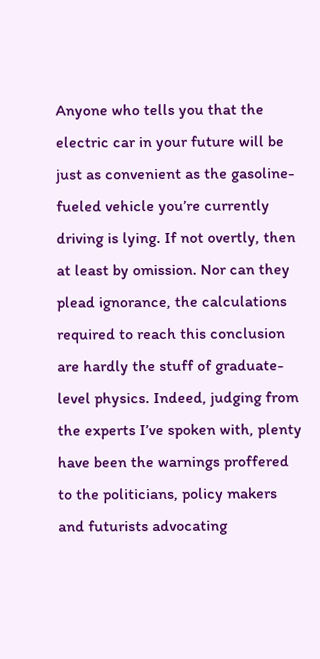Anyone who tells you that the electric car in your future will be just as convenient as the gasoline-fueled vehicle you’re currently driving is lying. If not overtly, then at least by omission. Nor can they plead ignorance, the calculations required to reach this conclusion are hardly the stuff of graduate-level physics. Indeed, judging from the experts I’ve spoken with, plenty have been the warnings proffered to the politicians, policy makers and futurists advocating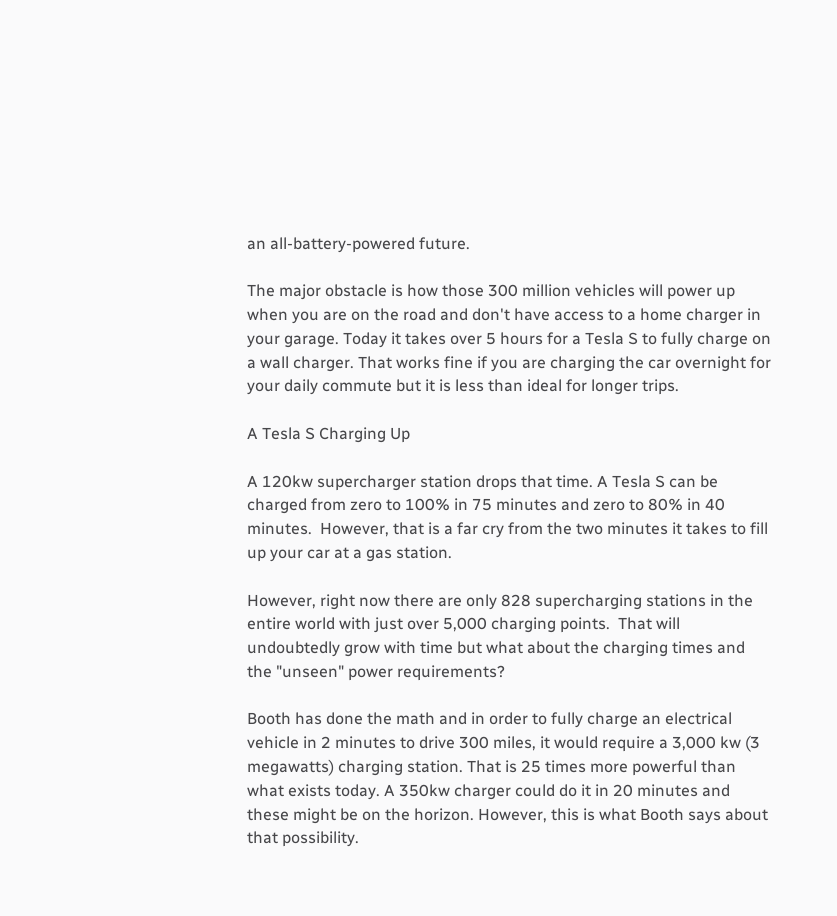an all-battery-powered future.

The major obstacle is how those 300 million vehicles will power up when you are on the road and don't have access to a home charger in your garage. Today it takes over 5 hours for a Tesla S to fully charge on a wall charger. That works fine if you are charging the car overnight for your daily commute but it is less than ideal for longer trips.

A Tesla S Charging Up

A 120kw supercharger station drops that time. A Tesla S can be charged from zero to 100% in 75 minutes and zero to 80% in 40 minutes.  However, that is a far cry from the two minutes it takes to fill up your car at a gas station.

However, right now there are only 828 supercharging stations in the entire world with just over 5,000 charging points.  That will undoubtedly grow with time but what about the charging times and the "unseen" power requirements?

Booth has done the math and in order to fully charge an electrical vehicle in 2 minutes to drive 300 miles, it would require a 3,000 kw (3 megawatts) charging station. That is 25 times more powerful than what exists today. A 350kw charger could do it in 20 minutes and these might be on the horizon. However, this is what Booth says about that possibility.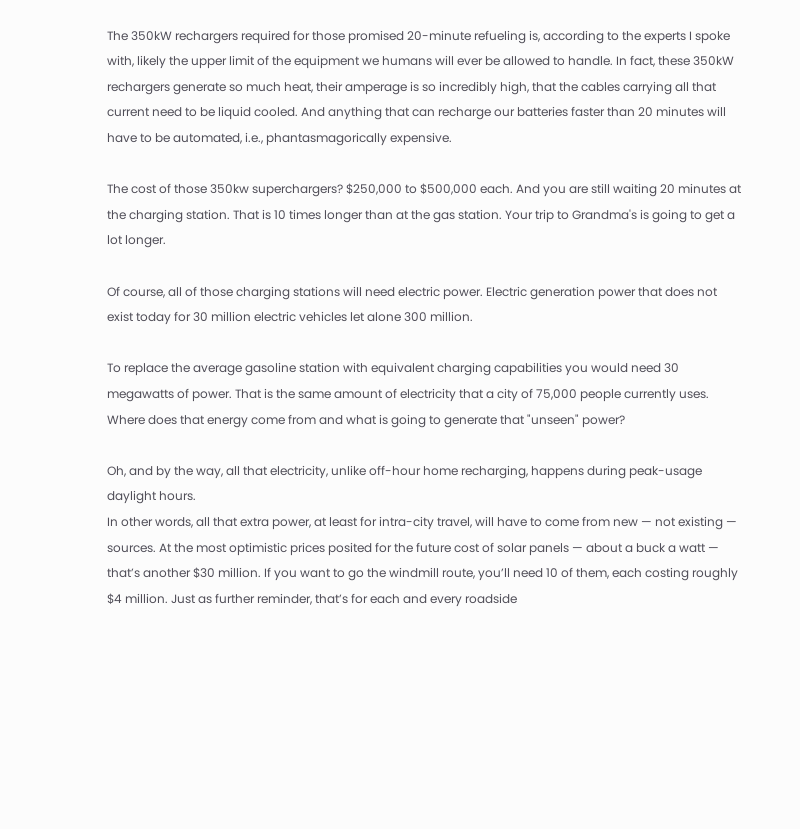The 350kW rechargers required for those promised 20-minute refueling is, according to the experts I spoke with, likely the upper limit of the equipment we humans will ever be allowed to handle. In fact, these 350kW rechargers generate so much heat, their amperage is so incredibly high, that the cables carrying all that current need to be liquid cooled. And anything that can recharge our batteries faster than 20 minutes will have to be automated, i.e., phantasmagorically expensive.

The cost of those 350kw superchargers? $250,000 to $500,000 each. And you are still waiting 20 minutes at the charging station. That is 10 times longer than at the gas station. Your trip to Grandma's is going to get a lot longer.

Of course, all of those charging stations will need electric power. Electric generation power that does not exist today for 30 million electric vehicles let alone 300 million.

To replace the average gasoline station with equivalent charging capabilities you would need 30 megawatts of power. That is the same amount of electricity that a city of 75,000 people currently uses. Where does that energy come from and what is going to generate that "unseen" power?

Oh, and by the way, all that electricity, unlike off-hour home recharging, happens during peak-usage daylight hours.
In other words, all that extra power, at least for intra-city travel, will have to come from new — not existing — sources. At the most optimistic prices posited for the future cost of solar panels — about a buck a watt — that’s another $30 million. If you want to go the windmill route, you’ll need 10 of them, each costing roughly $4 million. Just as further reminder, that’s for each and every roadside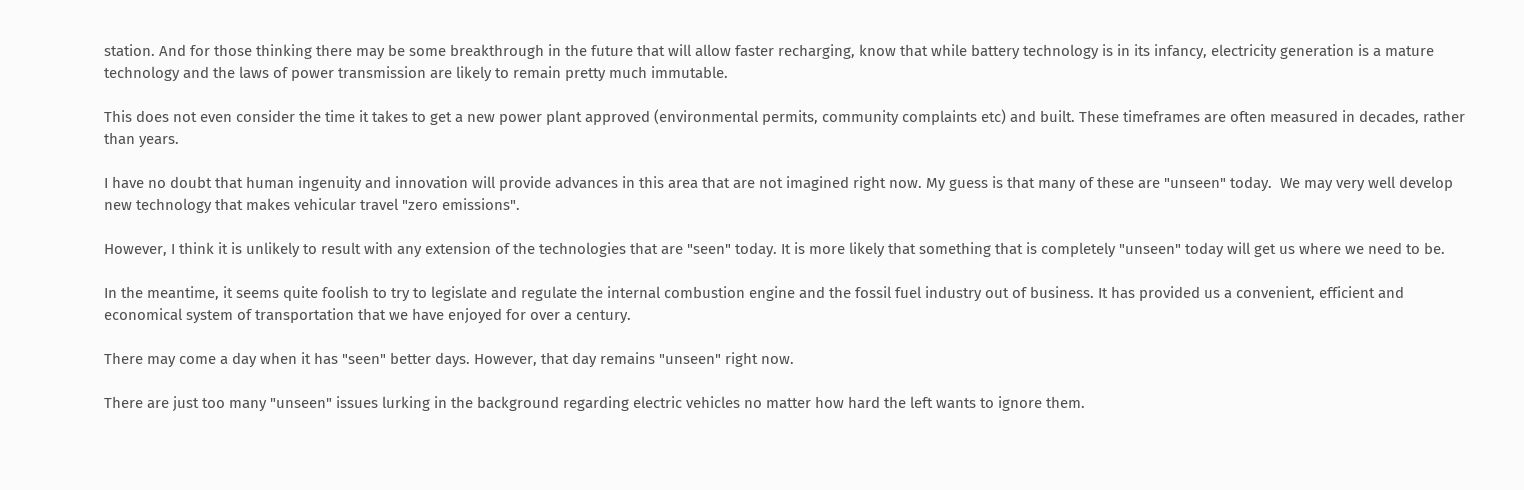station. And for those thinking there may be some breakthrough in the future that will allow faster recharging, know that while battery technology is in its infancy, electricity generation is a mature technology and the laws of power transmission are likely to remain pretty much immutable.

This does not even consider the time it takes to get a new power plant approved (environmental permits, community complaints etc) and built. These timeframes are often measured in decades, rather than years.

I have no doubt that human ingenuity and innovation will provide advances in this area that are not imagined right now. My guess is that many of these are "unseen" today.  We may very well develop new technology that makes vehicular travel "zero emissions".

However, I think it is unlikely to result with any extension of the technologies that are "seen" today. It is more likely that something that is completely "unseen" today will get us where we need to be.

In the meantime, it seems quite foolish to try to legislate and regulate the internal combustion engine and the fossil fuel industry out of business. It has provided us a convenient, efficient and economical system of transportation that we have enjoyed for over a century.

There may come a day when it has "seen" better days. However, that day remains "unseen" right now.

There are just too many "unseen" issues lurking in the background regarding electric vehicles no matter how hard the left wants to ignore them.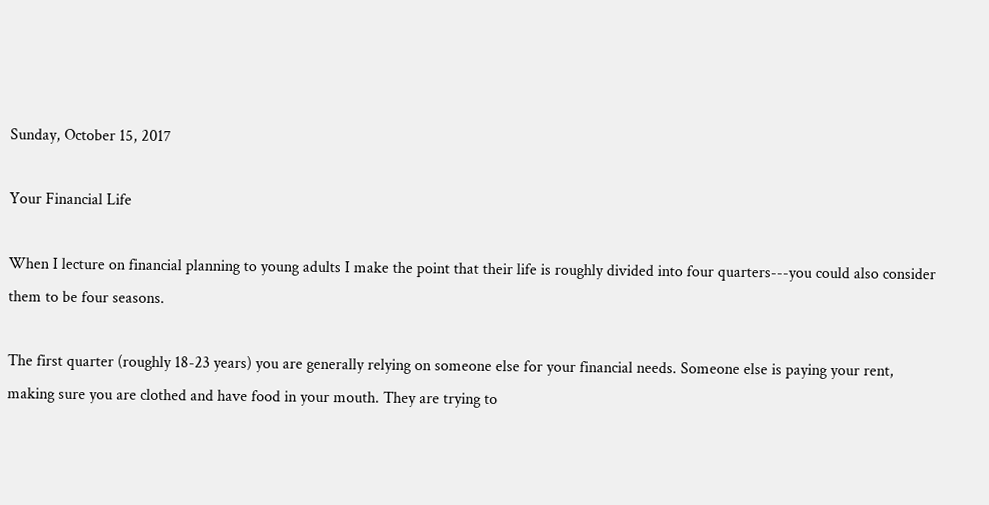Sunday, October 15, 2017

Your Financial Life

When I lecture on financial planning to young adults I make the point that their life is roughly divided into four quarters---you could also consider them to be four seasons.

The first quarter (roughly 18-23 years) you are generally relying on someone else for your financial needs. Someone else is paying your rent, making sure you are clothed and have food in your mouth. They are trying to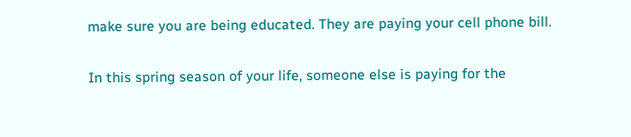make sure you are being educated. They are paying your cell phone bill.

In this spring season of your life, someone else is paying for the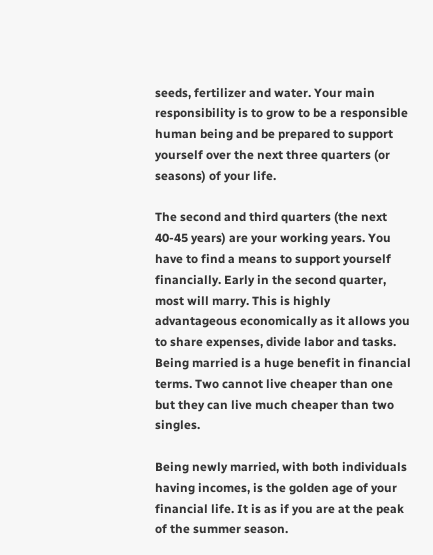seeds, fertilizer and water. Your main responsibility is to grow to be a responsible human being and be prepared to support yourself over the next three quarters (or seasons) of your life.

The second and third quarters (the next 40-45 years) are your working years. You have to find a means to support yourself financially. Early in the second quarter, most will marry. This is highly advantageous economically as it allows you to share expenses, divide labor and tasks. Being married is a huge benefit in financial terms. Two cannot live cheaper than one but they can live much cheaper than two singles.

Being newly married, with both individuals having incomes, is the golden age of your financial life. It is as if you are at the peak of the summer season.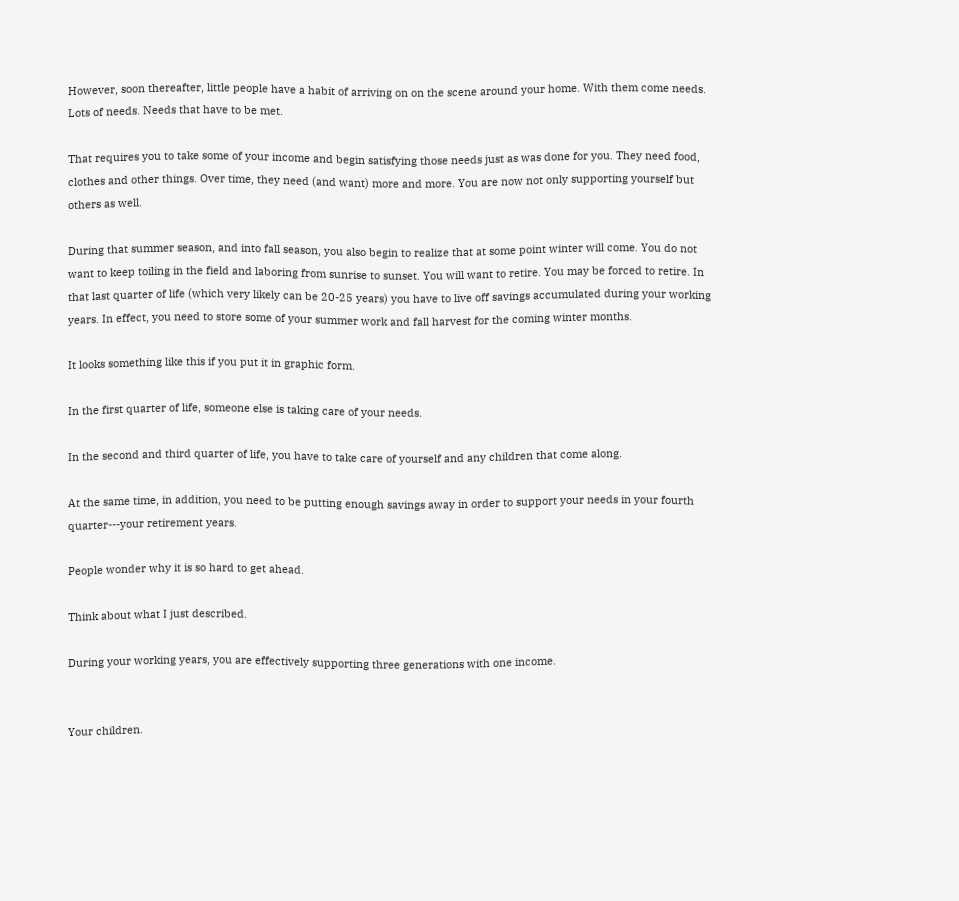However, soon thereafter, little people have a habit of arriving on on the scene around your home. With them come needs. Lots of needs. Needs that have to be met.

That requires you to take some of your income and begin satisfying those needs just as was done for you. They need food, clothes and other things. Over time, they need (and want) more and more. You are now not only supporting yourself but others as well.

During that summer season, and into fall season, you also begin to realize that at some point winter will come. You do not want to keep toiling in the field and laboring from sunrise to sunset. You will want to retire. You may be forced to retire. In that last quarter of life (which very likely can be 20-25 years) you have to live off savings accumulated during your working years. In effect, you need to store some of your summer work and fall harvest for the coming winter months.

It looks something like this if you put it in graphic form.

In the first quarter of life, someone else is taking care of your needs.

In the second and third quarter of life, you have to take care of yourself and any children that come along.

At the same time, in addition, you need to be putting enough savings away in order to support your needs in your fourth quarter---your retirement years.

People wonder why it is so hard to get ahead.

Think about what I just described.

During your working years, you are effectively supporting three generations with one income.


Your children.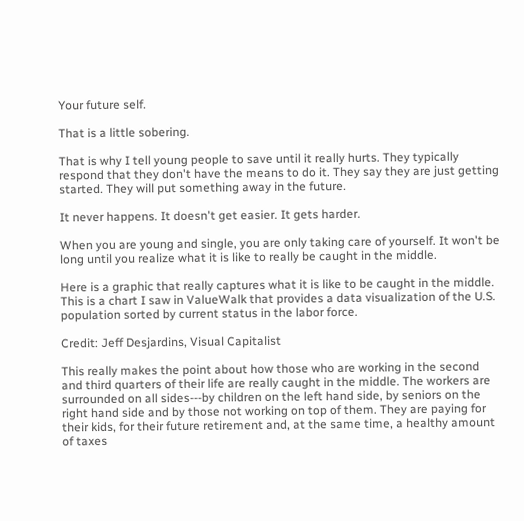Your future self.

That is a little sobering.

That is why I tell young people to save until it really hurts. They typically respond that they don't have the means to do it. They say they are just getting started. They will put something away in the future.

It never happens. It doesn't get easier. It gets harder.

When you are young and single, you are only taking care of yourself. It won't be long until you realize what it is like to really be caught in the middle.

Here is a graphic that really captures what it is like to be caught in the middle. This is a chart I saw in ValueWalk that provides a data visualization of the U.S. population sorted by current status in the labor force.

Credit: Jeff Desjardins, Visual Capitalist

This really makes the point about how those who are working in the second and third quarters of their life are really caught in the middle. The workers are surrounded on all sides---by children on the left hand side, by seniors on the right hand side and by those not working on top of them. They are paying for their kids, for their future retirement and, at the same time, a healthy amount of taxes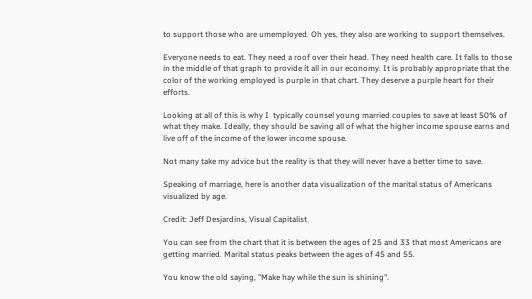to support those who are umemployed. Oh yes, they also are working to support themselves.

Everyone needs to eat. They need a roof over their head. They need health care. It falls to those in the middle of that graph to provide it all in our economy. It is probably appropriate that the color of the working employed is purple in that chart. They deserve a purple heart for their efforts.

Looking at all of this is why I  typically counsel young married couples to save at least 50% of what they make. Ideally, they should be saving all of what the higher income spouse earns and live off of the income of the lower income spouse.

Not many take my advice but the reality is that they will never have a better time to save.

Speaking of marriage, here is another data visualization of the marital status of Americans visualized by age.

Credit: Jeff Desjardins, Visual Capitalist

You can see from the chart that it is between the ages of 25 and 33 that most Americans are getting married. Marital status peaks between the ages of 45 and 55.

You know the old saying, "Make hay while the sun is shining".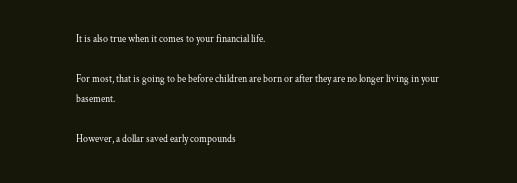It is also true when it comes to your financial life.

For most, that is going to be before children are born or after they are no longer living in your basement.

However, a dollar saved early compounds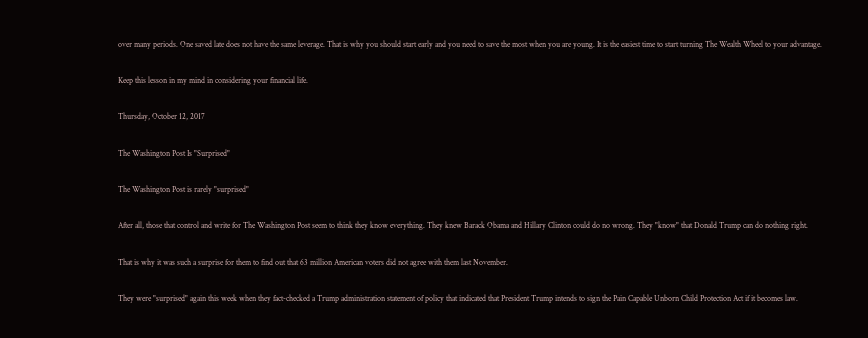over many periods. One saved late does not have the same leverage. That is why you should start early and you need to save the most when you are young. It is the easiest time to start turning The Wealth Wheel to your advantage.

Keep this lesson in my mind in considering your financial life.

Thursday, October 12, 2017

The Washington Post Is "Surprised"

The Washington Post is rarely "surprised"

After all, those that control and write for The Washington Post seem to think they know everything. They knew Barack Obama and Hillary Clinton could do no wrong. They "know" that Donald Trump can do nothing right.

That is why it was such a surprise for them to find out that 63 million American voters did not agree with them last November.

They were "surprised" again this week when they fact-checked a Trump administration statement of policy that indicated that President Trump intends to sign the Pain Capable Unborn Child Protection Act if it becomes law.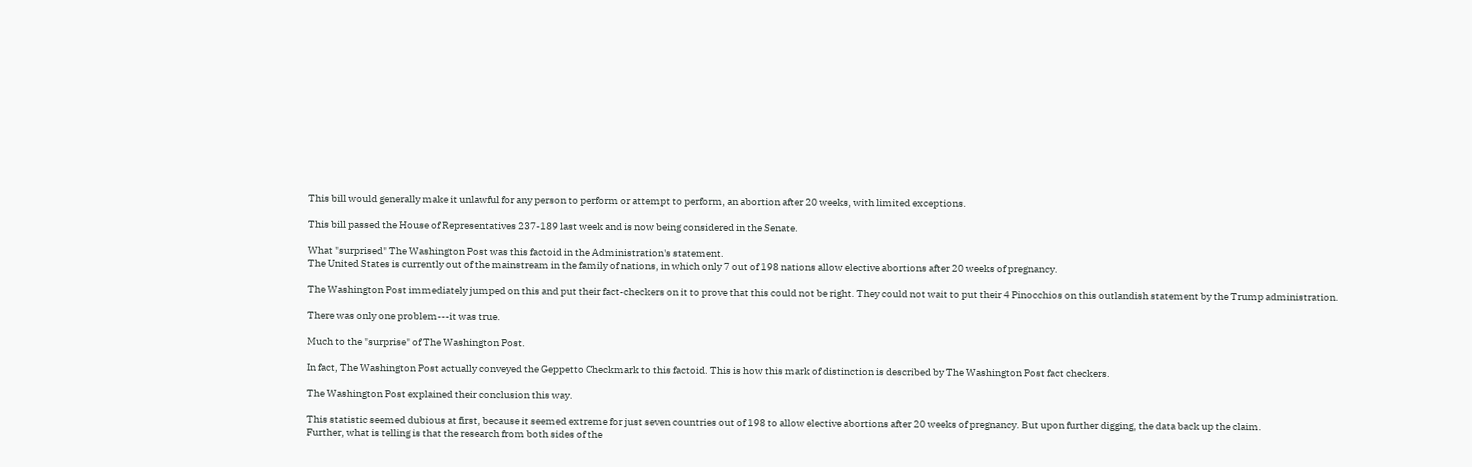This bill would generally make it unlawful for any person to perform or attempt to perform, an abortion after 20 weeks, with limited exceptions.

This bill passed the House of Representatives 237-189 last week and is now being considered in the Senate.

What "surprised" The Washington Post was this factoid in the Administration's statement.
The United States is currently out of the mainstream in the family of nations, in which only 7 out of 198 nations allow elective abortions after 20 weeks of pregnancy.

The Washington Post immediately jumped on this and put their fact-checkers on it to prove that this could not be right. They could not wait to put their 4 Pinocchios on this outlandish statement by the Trump administration.

There was only one problem---it was true.

Much to the "surprise" of The Washington Post.

In fact, The Washington Post actually conveyed the Geppetto Checkmark to this factoid. This is how this mark of distinction is described by The Washington Post fact checkers.

The Washington Post explained their conclusion this way.

This statistic seemed dubious at first, because it seemed extreme for just seven countries out of 198 to allow elective abortions after 20 weeks of pregnancy. But upon further digging, the data back up the claim.
Further, what is telling is that the research from both sides of the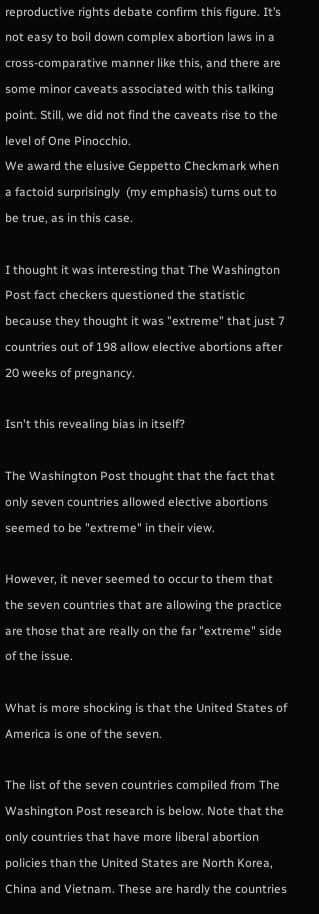reproductive rights debate confirm this figure. It’s not easy to boil down complex abortion laws in a cross-comparative manner like this, and there are some minor caveats associated with this talking point. Still, we did not find the caveats rise to the level of One Pinocchio.
We award the elusive Geppetto Checkmark when a factoid surprisingly  (my emphasis) turns out to be true, as in this case.

I thought it was interesting that The Washington Post fact checkers questioned the statistic because they thought it was "extreme" that just 7 countries out of 198 allow elective abortions after 20 weeks of pregnancy.

Isn't this revealing bias in itself?

The Washington Post thought that the fact that only seven countries allowed elective abortions seemed to be "extreme" in their view.

However, it never seemed to occur to them that the seven countries that are allowing the practice are those that are really on the far "extreme" side of the issue.

What is more shocking is that the United States of America is one of the seven.

The list of the seven countries compiled from The Washington Post research is below. Note that the only countries that have more liberal abortion policies than the United States are North Korea, China and Vietnam. These are hardly the countries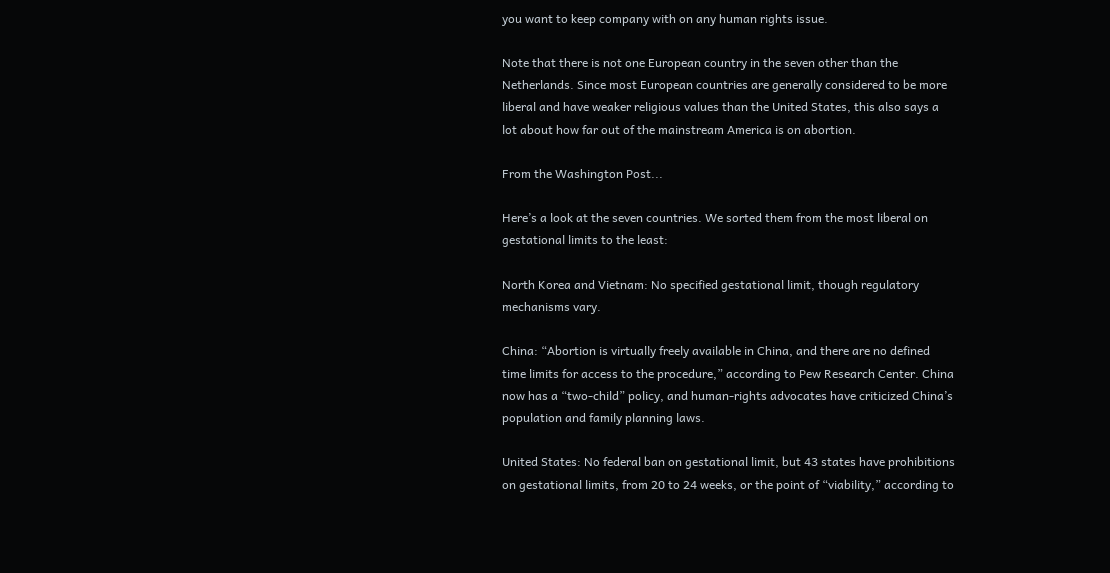you want to keep company with on any human rights issue.

Note that there is not one European country in the seven other than the Netherlands. Since most European countries are generally considered to be more liberal and have weaker religious values than the United States, this also says a lot about how far out of the mainstream America is on abortion.

From the Washington Post...

Here’s a look at the seven countries. We sorted them from the most liberal on gestational limits to the least:

North Korea and Vietnam: No specified gestational limit, though regulatory mechanisms vary.

China: “Abortion is virtually freely available in China, and there are no defined time limits for access to the procedure,” according to Pew Research Center. China now has a “two-child” policy, and human-rights advocates have criticized China’s population and family planning laws.

United States: No federal ban on gestational limit, but 43 states have prohibitions on gestational limits, from 20 to 24 weeks, or the point of “viability,” according to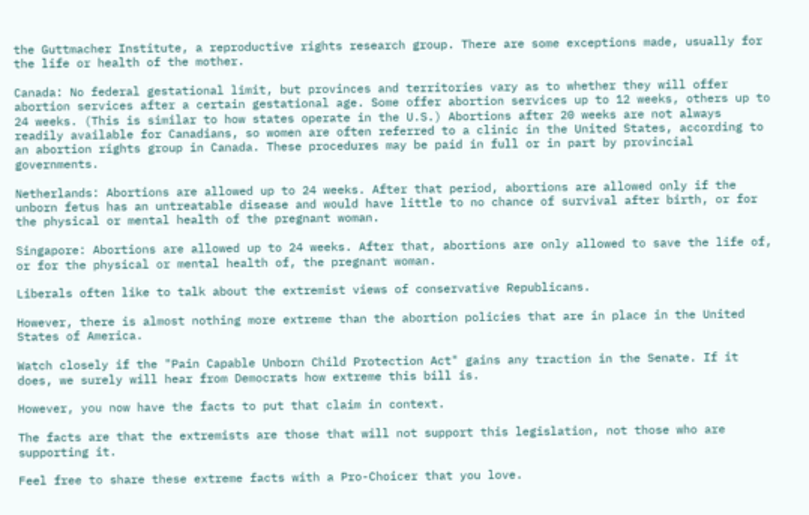the Guttmacher Institute, a reproductive rights research group. There are some exceptions made, usually for the life or health of the mother.

Canada: No federal gestational limit, but provinces and territories vary as to whether they will offer abortion services after a certain gestational age. Some offer abortion services up to 12 weeks, others up to 24 weeks. (This is similar to how states operate in the U.S.) Abortions after 20 weeks are not always readily available for Canadians, so women are often referred to a clinic in the United States, according to an abortion rights group in Canada. These procedures may be paid in full or in part by provincial governments.

Netherlands: Abortions are allowed up to 24 weeks. After that period, abortions are allowed only if the unborn fetus has an untreatable disease and would have little to no chance of survival after birth, or for the physical or mental health of the pregnant woman.

Singapore: Abortions are allowed up to 24 weeks. After that, abortions are only allowed to save the life of, or for the physical or mental health of, the pregnant woman.

Liberals often like to talk about the extremist views of conservative Republicans.

However, there is almost nothing more extreme than the abortion policies that are in place in the United States of America.

Watch closely if the "Pain Capable Unborn Child Protection Act" gains any traction in the Senate. If it does, we surely will hear from Democrats how extreme this bill is.

However, you now have the facts to put that claim in context.

The facts are that the extremists are those that will not support this legislation, not those who are supporting it.

Feel free to share these extreme facts with a Pro-Choicer that you love.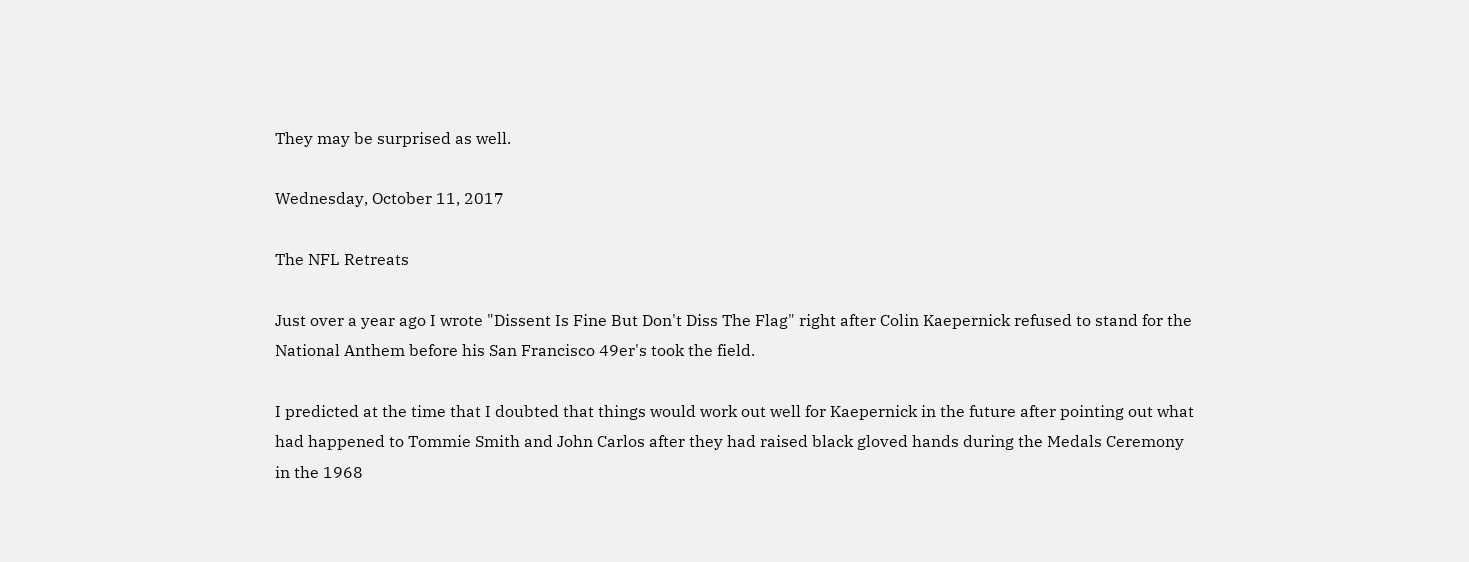They may be surprised as well.

Wednesday, October 11, 2017

The NFL Retreats

Just over a year ago I wrote "Dissent Is Fine But Don't Diss The Flag" right after Colin Kaepernick refused to stand for the National Anthem before his San Francisco 49er's took the field.

I predicted at the time that I doubted that things would work out well for Kaepernick in the future after pointing out what had happened to Tommie Smith and John Carlos after they had raised black gloved hands during the Medals Ceremony in the 1968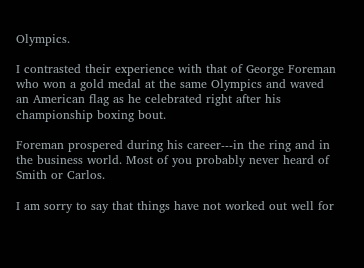Olympics.

I contrasted their experience with that of George Foreman who won a gold medal at the same Olympics and waved an American flag as he celebrated right after his championship boxing bout.

Foreman prospered during his career---in the ring and in the business world. Most of you probably never heard of Smith or Carlos.

I am sorry to say that things have not worked out well for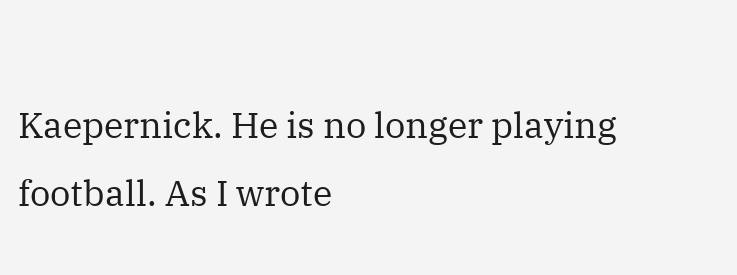Kaepernick. He is no longer playing football. As I wrote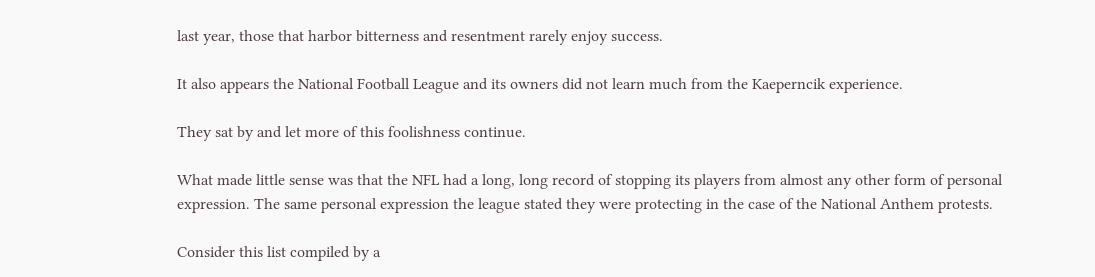last year, those that harbor bitterness and resentment rarely enjoy success.

It also appears the National Football League and its owners did not learn much from the Kaeperncik experience.

They sat by and let more of this foolishness continue.

What made little sense was that the NFL had a long, long record of stopping its players from almost any other form of personal expression. The same personal expression the league stated they were protecting in the case of the National Anthem protests.

Consider this list compiled by a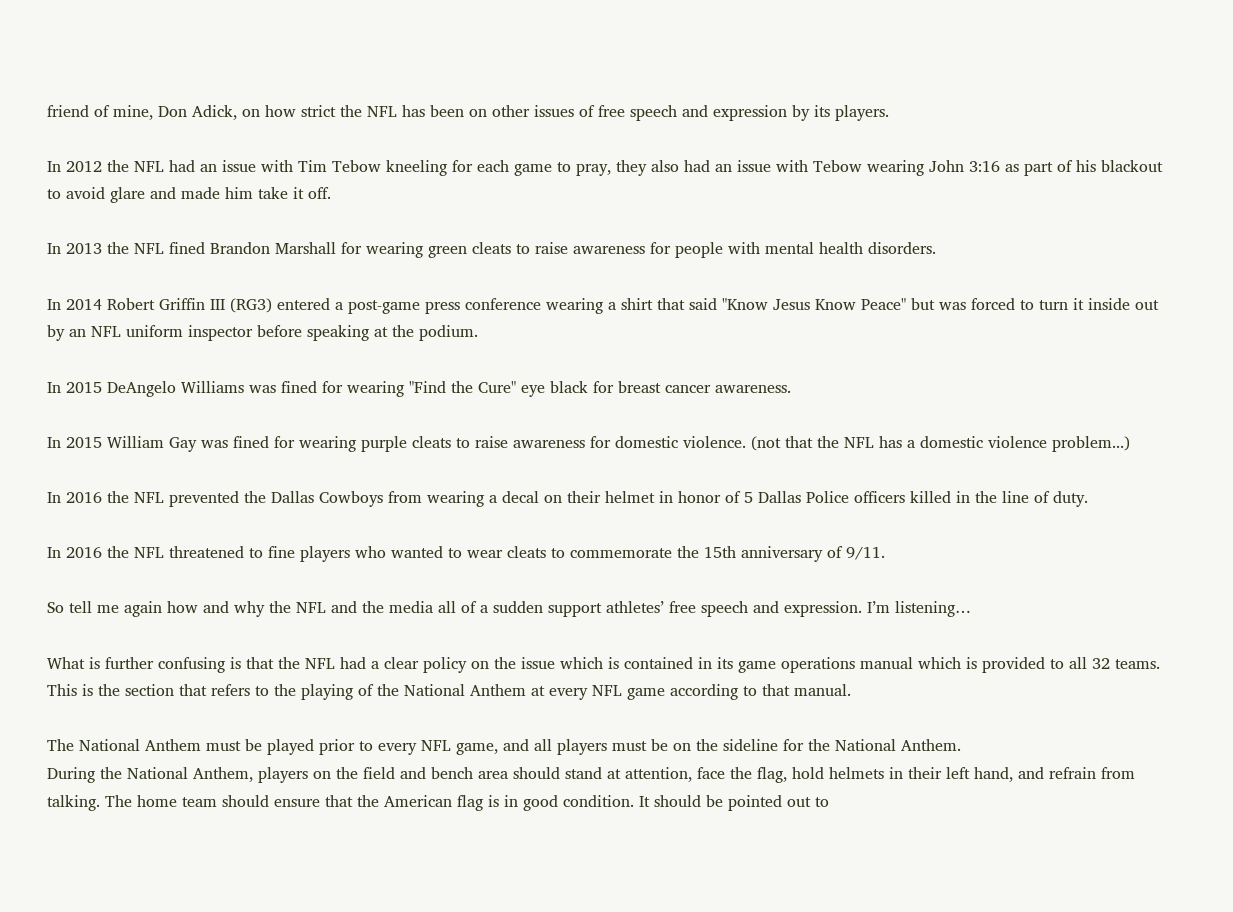friend of mine, Don Adick, on how strict the NFL has been on other issues of free speech and expression by its players.

In 2012 the NFL had an issue with Tim Tebow kneeling for each game to pray, they also had an issue with Tebow wearing John 3:16 as part of his blackout to avoid glare and made him take it off.

In 2013 the NFL fined Brandon Marshall for wearing green cleats to raise awareness for people with mental health disorders.

In 2014 Robert Griffin III (RG3) entered a post-game press conference wearing a shirt that said "Know Jesus Know Peace" but was forced to turn it inside out by an NFL uniform inspector before speaking at the podium.

In 2015 DeAngelo Williams was fined for wearing "Find the Cure" eye black for breast cancer awareness.

In 2015 William Gay was fined for wearing purple cleats to raise awareness for domestic violence. (not that the NFL has a domestic violence problem...)

In 2016 the NFL prevented the Dallas Cowboys from wearing a decal on their helmet in honor of 5 Dallas Police officers killed in the line of duty.

In 2016 the NFL threatened to fine players who wanted to wear cleats to commemorate the 15th anniversary of 9/11.

So tell me again how and why the NFL and the media all of a sudden support athletes’ free speech and expression. I’m listening…

What is further confusing is that the NFL had a clear policy on the issue which is contained in its game operations manual which is provided to all 32 teams. This is the section that refers to the playing of the National Anthem at every NFL game according to that manual.

The National Anthem must be played prior to every NFL game, and all players must be on the sideline for the National Anthem.
During the National Anthem, players on the field and bench area should stand at attention, face the flag, hold helmets in their left hand, and refrain from talking. The home team should ensure that the American flag is in good condition. It should be pointed out to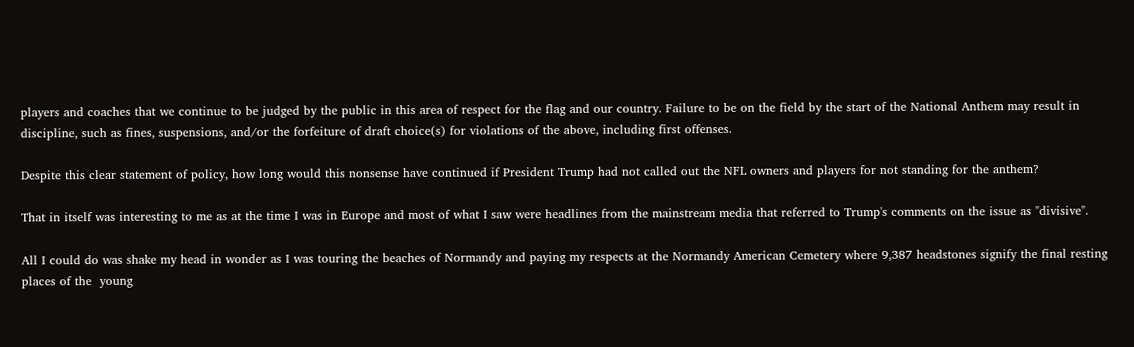players and coaches that we continue to be judged by the public in this area of respect for the flag and our country. Failure to be on the field by the start of the National Anthem may result in discipline, such as fines, suspensions, and/or the forfeiture of draft choice(s) for violations of the above, including first offenses.

Despite this clear statement of policy, how long would this nonsense have continued if President Trump had not called out the NFL owners and players for not standing for the anthem?

That in itself was interesting to me as at the time I was in Europe and most of what I saw were headlines from the mainstream media that referred to Trump's comments on the issue as "divisive".

All I could do was shake my head in wonder as I was touring the beaches of Normandy and paying my respects at the Normandy American Cemetery where 9,387 headstones signify the final resting places of the  young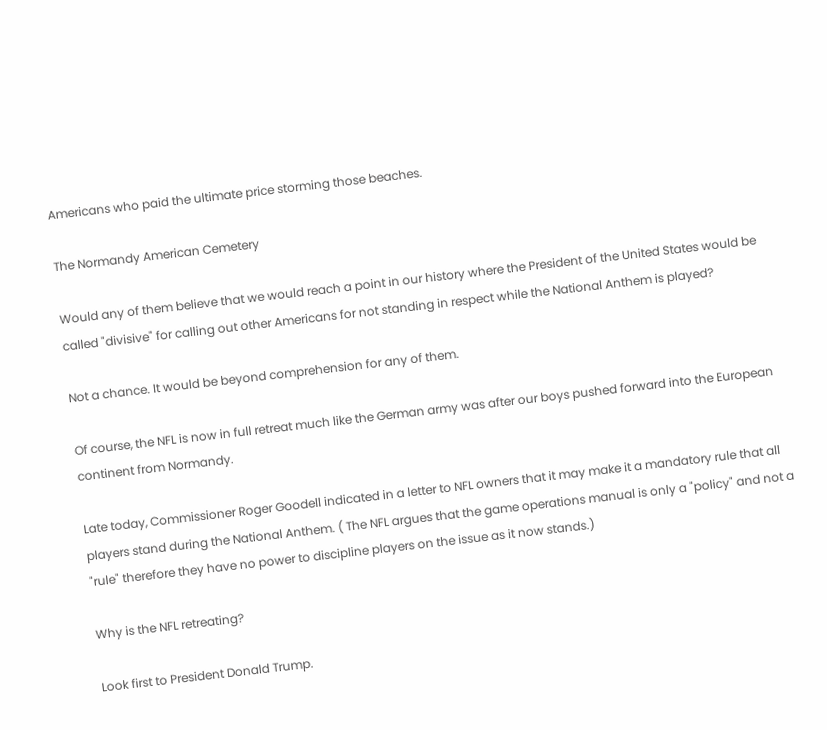Americans who paid the ultimate price storming those beaches.

The Normandy American Cemetery

Would any of them believe that we would reach a point in our history where the President of the United States would be called "divisive" for calling out other Americans for not standing in respect while the National Anthem is played?

Not a chance. It would be beyond comprehension for any of them.

Of course, the NFL is now in full retreat much like the German army was after our boys pushed forward into the European continent from Normandy.

Late today, Commissioner Roger Goodell indicated in a letter to NFL owners that it may make it a mandatory rule that all players stand during the National Anthem. ( The NFL argues that the game operations manual is only a "policy" and not a "rule" therefore they have no power to discipline players on the issue as it now stands.)

Why is the NFL retreating?

Look first to President Donald Trump.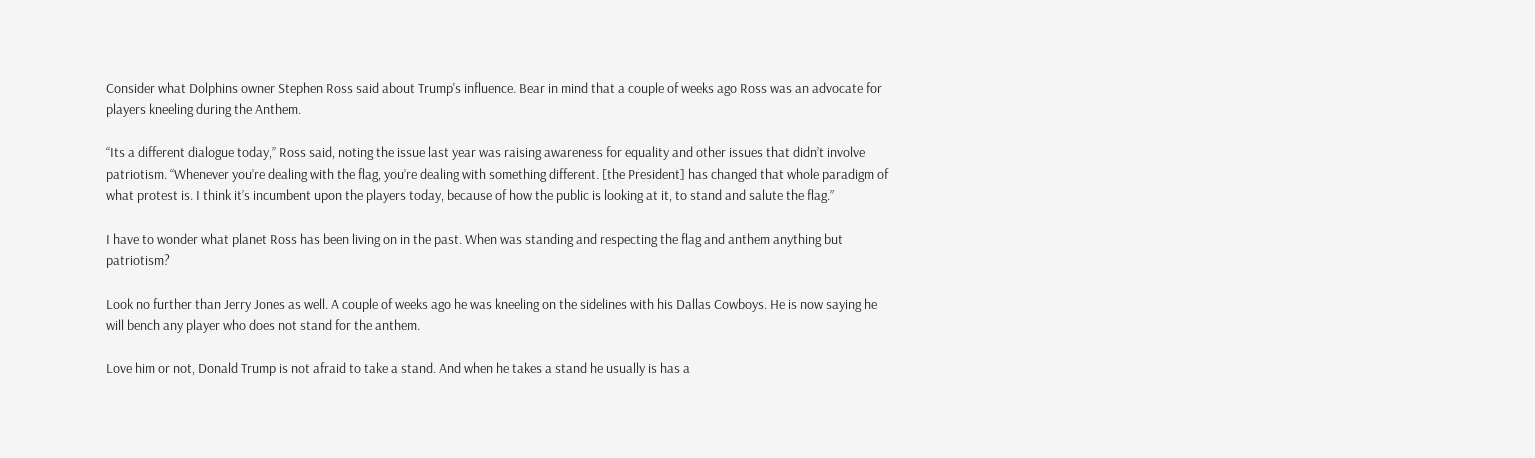Consider what Dolphins owner Stephen Ross said about Trump's influence. Bear in mind that a couple of weeks ago Ross was an advocate for players kneeling during the Anthem.

“Its a different dialogue today,” Ross said, noting the issue last year was raising awareness for equality and other issues that didn’t involve patriotism. “Whenever you’re dealing with the flag, you’re dealing with something different. [the President] has changed that whole paradigm of what protest is. I think it’s incumbent upon the players today, because of how the public is looking at it, to stand and salute the flag.”

I have to wonder what planet Ross has been living on in the past. When was standing and respecting the flag and anthem anything but patriotism?

Look no further than Jerry Jones as well. A couple of weeks ago he was kneeling on the sidelines with his Dallas Cowboys. He is now saying he will bench any player who does not stand for the anthem.

Love him or not, Donald Trump is not afraid to take a stand. And when he takes a stand he usually is has a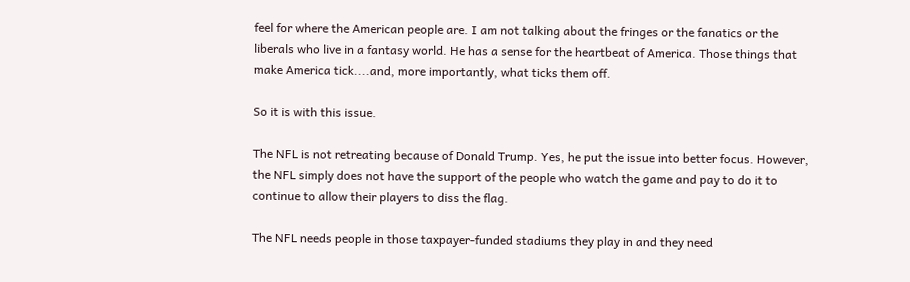feel for where the American people are. I am not talking about the fringes or the fanatics or the liberals who live in a fantasy world. He has a sense for the heartbeat of America. Those things that make America tick....and, more importantly, what ticks them off.

So it is with this issue.

The NFL is not retreating because of Donald Trump. Yes, he put the issue into better focus. However, the NFL simply does not have the support of the people who watch the game and pay to do it to continue to allow their players to diss the flag.

The NFL needs people in those taxpayer-funded stadiums they play in and they need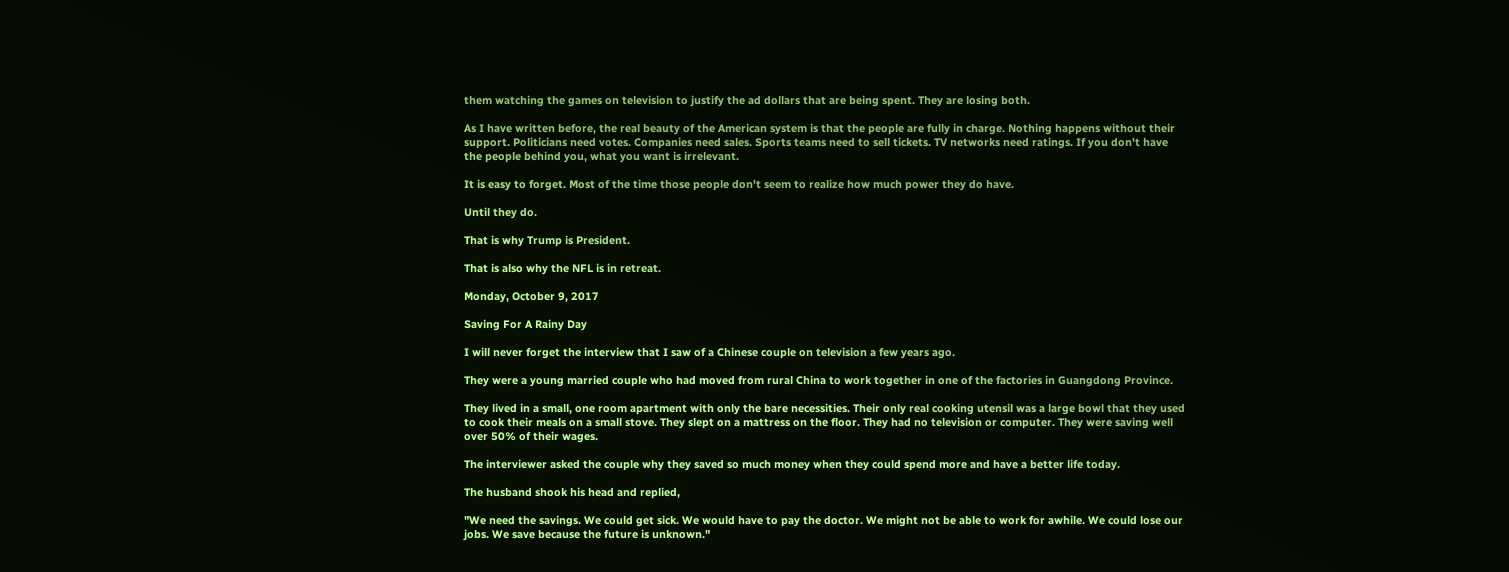them watching the games on television to justify the ad dollars that are being spent. They are losing both.

As I have written before, the real beauty of the American system is that the people are fully in charge. Nothing happens without their support. Politicians need votes. Companies need sales. Sports teams need to sell tickets. TV networks need ratings. If you don't have the people behind you, what you want is irrelevant.

It is easy to forget. Most of the time those people don't seem to realize how much power they do have.

Until they do.

That is why Trump is President.

That is also why the NFL is in retreat.

Monday, October 9, 2017

Saving For A Rainy Day

I will never forget the interview that I saw of a Chinese couple on television a few years ago.

They were a young married couple who had moved from rural China to work together in one of the factories in Guangdong Province.

They lived in a small, one room apartment with only the bare necessities. Their only real cooking utensil was a large bowl that they used to cook their meals on a small stove. They slept on a mattress on the floor. They had no television or computer. They were saving well over 50% of their wages.

The interviewer asked the couple why they saved so much money when they could spend more and have a better life today.

The husband shook his head and replied,

"We need the savings. We could get sick. We would have to pay the doctor. We might not be able to work for awhile. We could lose our jobs. We save because the future is unknown."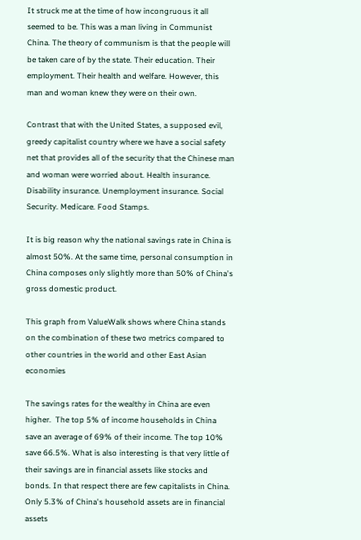It struck me at the time of how incongruous it all seemed to be. This was a man living in Communist China. The theory of communism is that the people will be taken care of by the state. Their education. Their employment. Their health and welfare. However, this man and woman knew they were on their own.

Contrast that with the United States, a supposed evil, greedy capitalist country where we have a social safety net that provides all of the security that the Chinese man and woman were worried about. Health insurance. Disability insurance. Unemployment insurance. Social Security. Medicare. Food Stamps.

It is big reason why the national savings rate in China is almost 50%. At the same time, personal consumption in China composes only slightly more than 50% of China's gross domestic product.

This graph from ValueWalk shows where China stands on the combination of these two metrics compared to other countries in the world and other East Asian economies

The savings rates for the wealthy in China are even higher.  The top 5% of income households in China save an average of 69% of their income. The top 10% save 66.5%. What is also interesting is that very little of their savings are in financial assets like stocks and bonds. In that respect there are few capitalists in China. Only 5.3% of China's household assets are in financial assets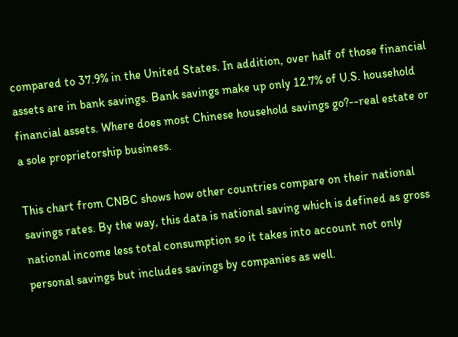compared to 37.9% in the United States. In addition, over half of those financial assets are in bank savings. Bank savings make up only 12.7% of U.S. household financial assets. Where does most Chinese household savings go?--real estate or a sole proprietorship business.

This chart from CNBC shows how other countries compare on their national savings rates. By the way, this data is national saving which is defined as gross national income less total consumption so it takes into account not only personal savings but includes savings by companies as well.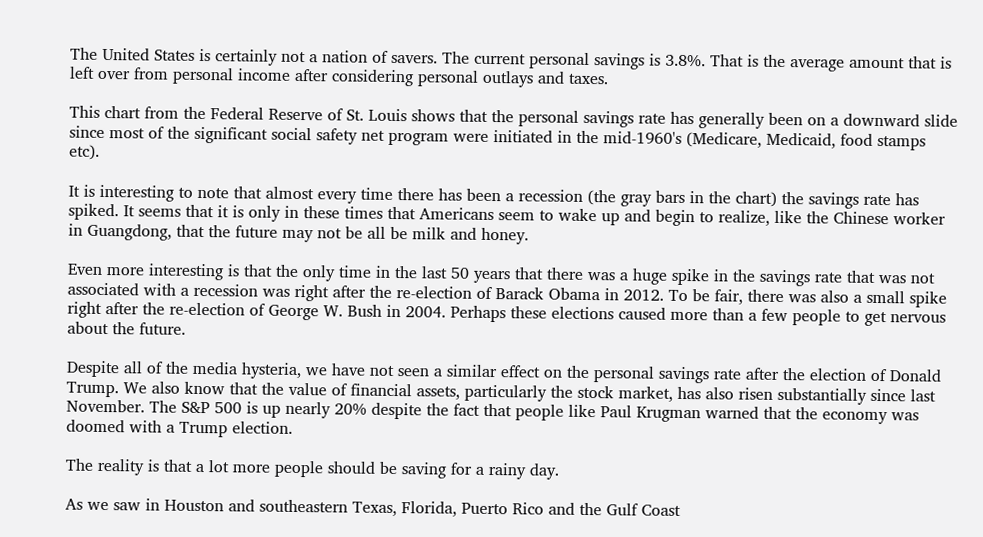The United States is certainly not a nation of savers. The current personal savings is 3.8%. That is the average amount that is left over from personal income after considering personal outlays and taxes.

This chart from the Federal Reserve of St. Louis shows that the personal savings rate has generally been on a downward slide since most of the significant social safety net program were initiated in the mid-1960's (Medicare, Medicaid, food stamps etc).

It is interesting to note that almost every time there has been a recession (the gray bars in the chart) the savings rate has spiked. It seems that it is only in these times that Americans seem to wake up and begin to realize, like the Chinese worker in Guangdong, that the future may not be all be milk and honey.

Even more interesting is that the only time in the last 50 years that there was a huge spike in the savings rate that was not associated with a recession was right after the re-election of Barack Obama in 2012. To be fair, there was also a small spike right after the re-election of George W. Bush in 2004. Perhaps these elections caused more than a few people to get nervous about the future.

Despite all of the media hysteria, we have not seen a similar effect on the personal savings rate after the election of Donald Trump. We also know that the value of financial assets, particularly the stock market, has also risen substantially since last November. The S&P 500 is up nearly 20% despite the fact that people like Paul Krugman warned that the economy was doomed with a Trump election.

The reality is that a lot more people should be saving for a rainy day.

As we saw in Houston and southeastern Texas, Florida, Puerto Rico and the Gulf Coast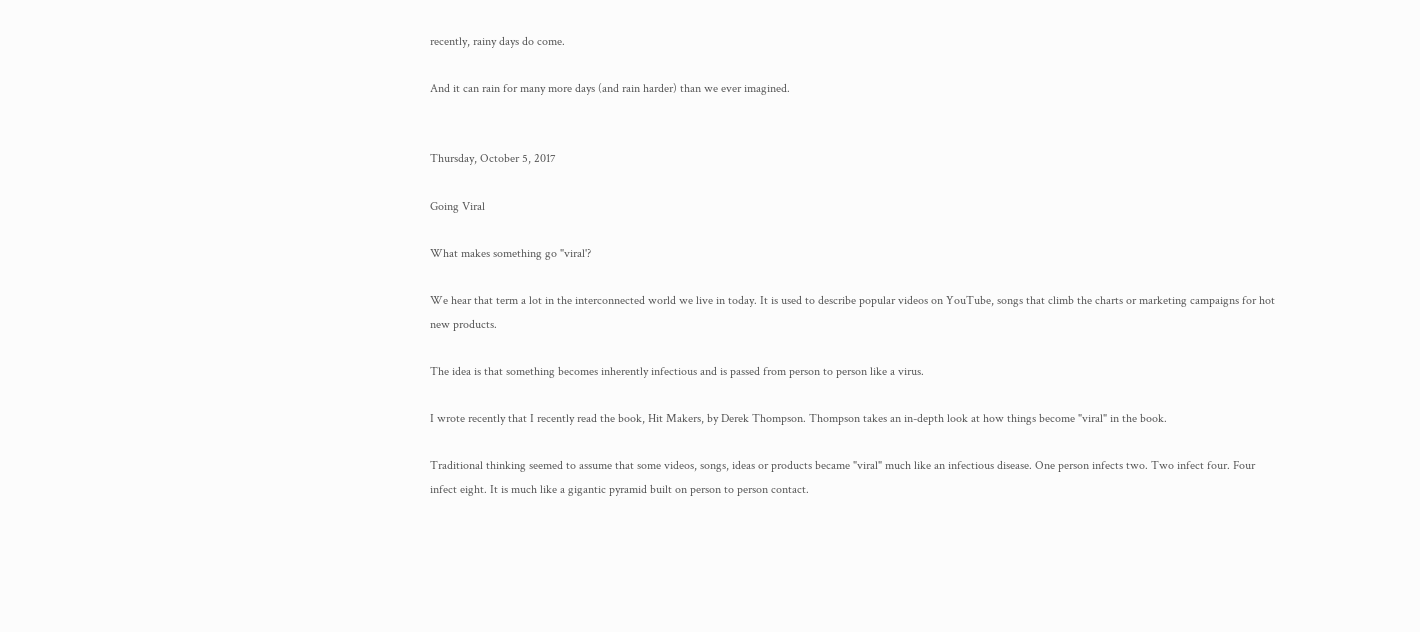recently, rainy days do come.

And it can rain for many more days (and rain harder) than we ever imagined.


Thursday, October 5, 2017

Going Viral

What makes something go "viral'?

We hear that term a lot in the interconnected world we live in today. It is used to describe popular videos on YouTube, songs that climb the charts or marketing campaigns for hot new products.

The idea is that something becomes inherently infectious and is passed from person to person like a virus.

I wrote recently that I recently read the book, Hit Makers, by Derek Thompson. Thompson takes an in-depth look at how things become "viral" in the book.

Traditional thinking seemed to assume that some videos, songs, ideas or products became "viral" much like an infectious disease. One person infects two. Two infect four. Four infect eight. It is much like a gigantic pyramid built on person to person contact.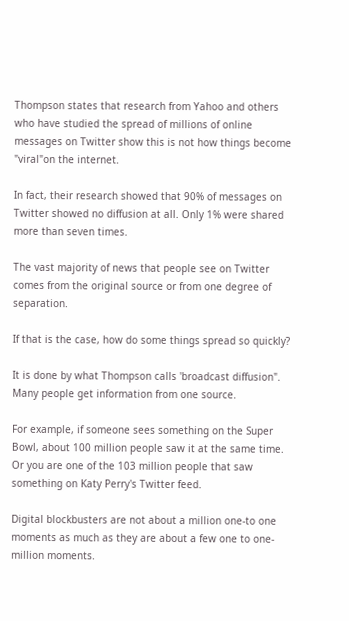Thompson states that research from Yahoo and others who have studied the spread of millions of online messages on Twitter show this is not how things become "viral"on the internet.

In fact, their research showed that 90% of messages on Twitter showed no diffusion at all. Only 1% were shared more than seven times.

The vast majority of news that people see on Twitter comes from the original source or from one degree of separation.

If that is the case, how do some things spread so quickly?

It is done by what Thompson calls 'broadcast diffusion". Many people get information from one source.

For example, if someone sees something on the Super Bowl, about 100 million people saw it at the same time.  Or you are one of the 103 million people that saw something on Katy Perry's Twitter feed.

Digital blockbusters are not about a million one-to one moments as much as they are about a few one to one-million moments.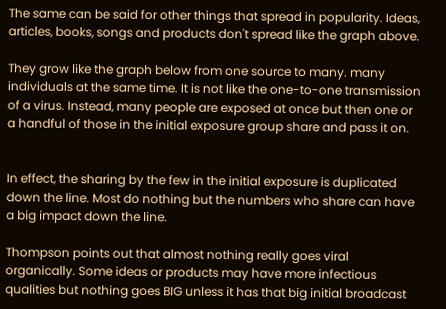The same can be said for other things that spread in popularity. Ideas, articles, books, songs and products don't spread like the graph above.

They grow like the graph below from one source to many. many individuals at the same time. It is not like the one-to-one transmission of a virus. Instead, many people are exposed at once but then one or a handful of those in the initial exposure group share and pass it on.


In effect, the sharing by the few in the initial exposure is duplicated down the line. Most do nothing but the numbers who share can have a big impact down the line.

Thompson points out that almost nothing really goes viral organically. Some ideas or products may have more infectious qualities but nothing goes BIG unless it has that big initial broadcast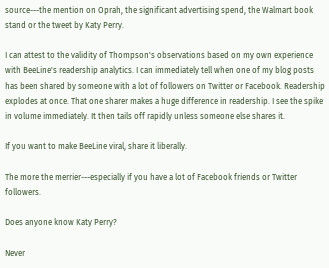source---the mention on Oprah, the significant advertising spend, the Walmart book stand or the tweet by Katy Perry.

I can attest to the validity of Thompson's observations based on my own experience with BeeLine's readership analytics. I can immediately tell when one of my blog posts has been shared by someone with a lot of followers on Twitter or Facebook. Readership explodes at once. That one sharer makes a huge difference in readership. I see the spike in volume immediately. It then tails off rapidly unless someone else shares it.

If you want to make BeeLine viral, share it liberally.

The more the merrier---especially if you have a lot of Facebook friends or Twitter followers.

Does anyone know Katy Perry?

Never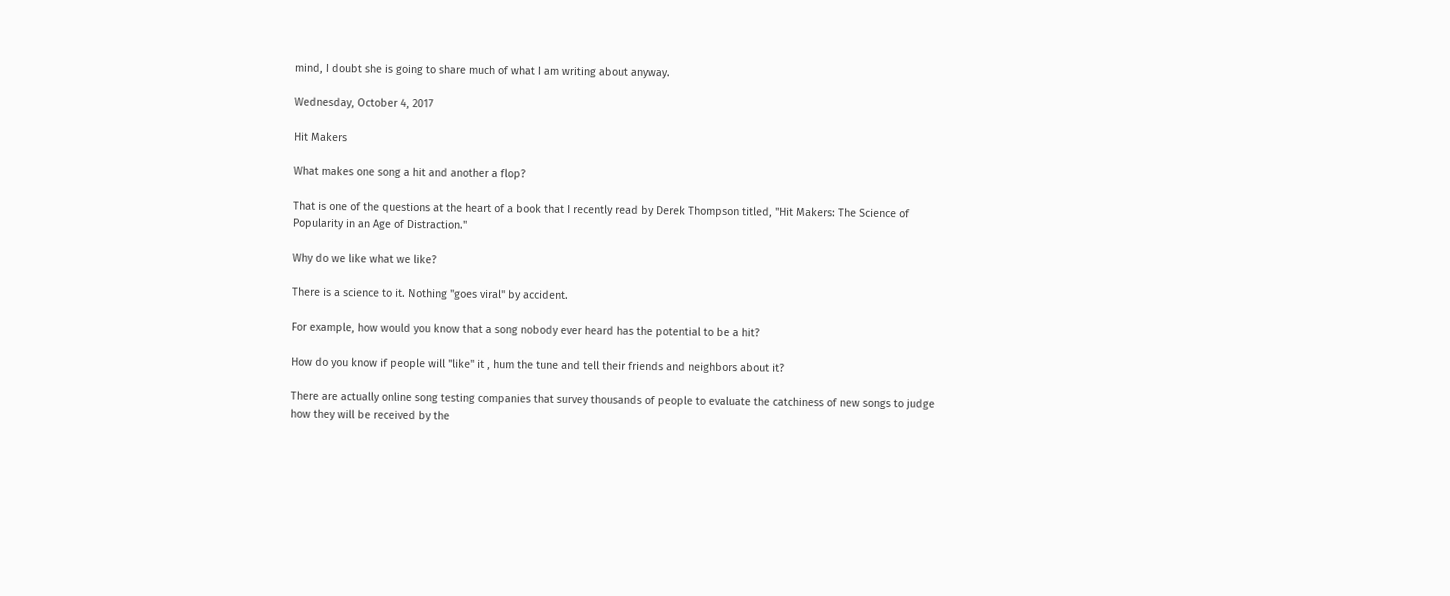mind, I doubt she is going to share much of what I am writing about anyway.

Wednesday, October 4, 2017

Hit Makers

What makes one song a hit and another a flop?

That is one of the questions at the heart of a book that I recently read by Derek Thompson titled, "Hit Makers: The Science of Popularity in an Age of Distraction."

Why do we like what we like?

There is a science to it. Nothing "goes viral" by accident.

For example, how would you know that a song nobody ever heard has the potential to be a hit?

How do you know if people will "like" it , hum the tune and tell their friends and neighbors about it?

There are actually online song testing companies that survey thousands of people to evaluate the catchiness of new songs to judge how they will be received by the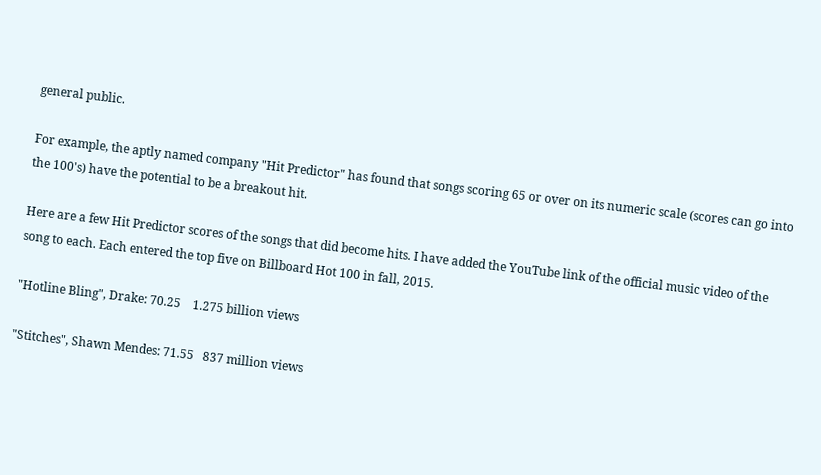general public.

For example, the aptly named company "Hit Predictor" has found that songs scoring 65 or over on its numeric scale (scores can go into the 100's) have the potential to be a breakout hit.

Here are a few Hit Predictor scores of the songs that did become hits. I have added the YouTube link of the official music video of the song to each. Each entered the top five on Billboard Hot 100 in fall, 2015.

"Hotline Bling", Drake: 70.25    1.275 billion views

"Stitches", Shawn Mendes: 71.55   837 million views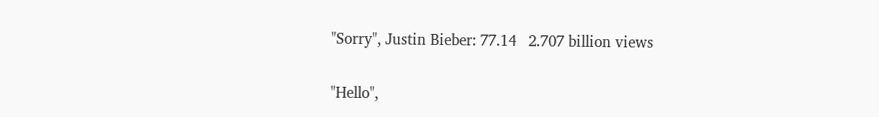"Sorry", Justin Bieber: 77.14   2.707 billion views

"Hello",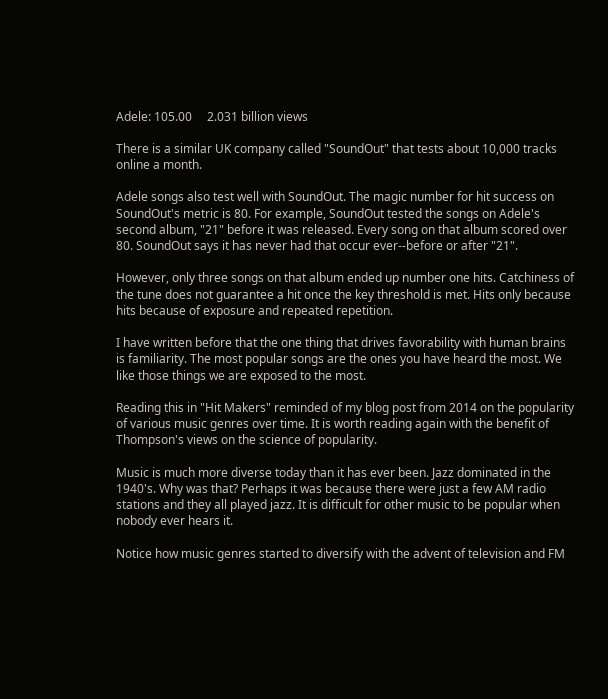Adele: 105.00     2.031 billion views

There is a similar UK company called "SoundOut" that tests about 10,000 tracks online a month.

Adele songs also test well with SoundOut. The magic number for hit success on SoundOut's metric is 80. For example, SoundOut tested the songs on Adele's second album, "21" before it was released. Every song on that album scored over 80. SoundOut says it has never had that occur ever--before or after "21".

However, only three songs on that album ended up number one hits. Catchiness of the tune does not guarantee a hit once the key threshold is met. Hits only because hits because of exposure and repeated repetition.

I have written before that the one thing that drives favorability with human brains is familiarity. The most popular songs are the ones you have heard the most. We like those things we are exposed to the most.

Reading this in "Hit Makers" reminded of my blog post from 2014 on the popularity of various music genres over time. It is worth reading again with the benefit of Thompson's views on the science of popularity.

Music is much more diverse today than it has ever been. Jazz dominated in the 1940's. Why was that? Perhaps it was because there were just a few AM radio stations and they all played jazz. It is difficult for other music to be popular when nobody ever hears it.

Notice how music genres started to diversify with the advent of television and FM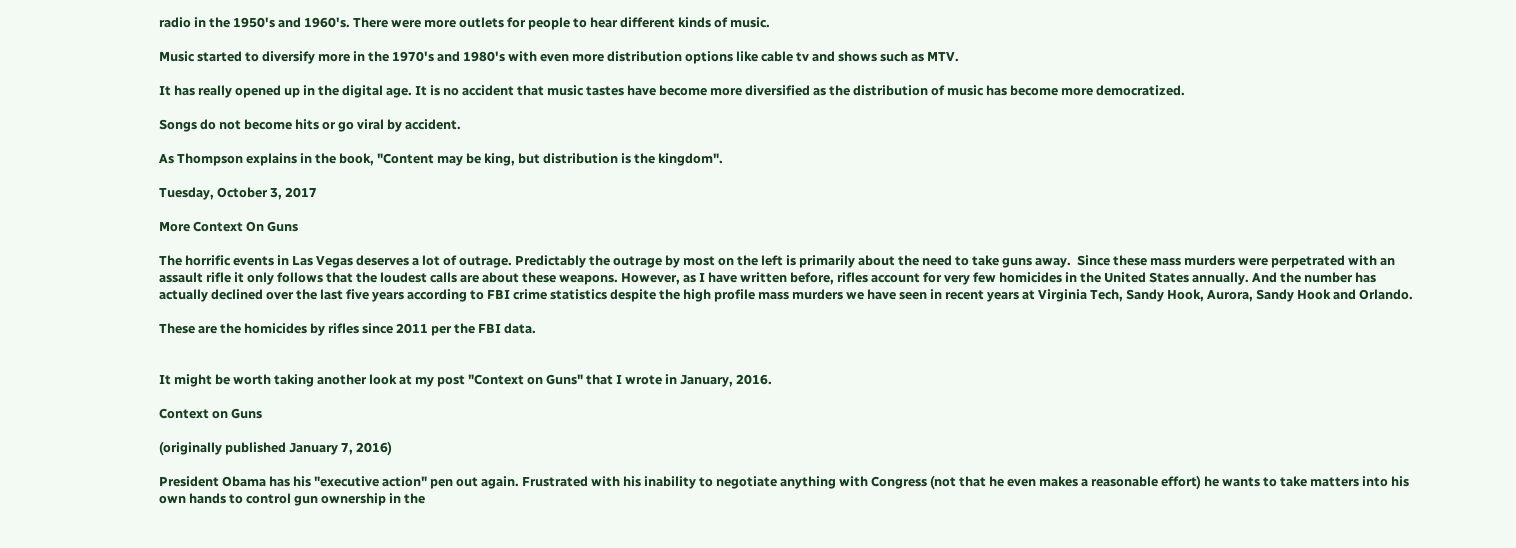radio in the 1950's and 1960's. There were more outlets for people to hear different kinds of music.

Music started to diversify more in the 1970's and 1980's with even more distribution options like cable tv and shows such as MTV.

It has really opened up in the digital age. It is no accident that music tastes have become more diversified as the distribution of music has become more democratized.

Songs do not become hits or go viral by accident.

As Thompson explains in the book, "Content may be king, but distribution is the kingdom".

Tuesday, October 3, 2017

More Context On Guns

The horrific events in Las Vegas deserves a lot of outrage. Predictably the outrage by most on the left is primarily about the need to take guns away.  Since these mass murders were perpetrated with an assault rifle it only follows that the loudest calls are about these weapons. However, as I have written before, rifles account for very few homicides in the United States annually. And the number has actually declined over the last five years according to FBI crime statistics despite the high profile mass murders we have seen in recent years at Virginia Tech, Sandy Hook, Aurora, Sandy Hook and Orlando.

These are the homicides by rifles since 2011 per the FBI data.


It might be worth taking another look at my post "Context on Guns" that I wrote in January, 2016.

Context on Guns

(originally published January 7, 2016)

President Obama has his "executive action" pen out again. Frustrated with his inability to negotiate anything with Congress (not that he even makes a reasonable effort) he wants to take matters into his own hands to control gun ownership in the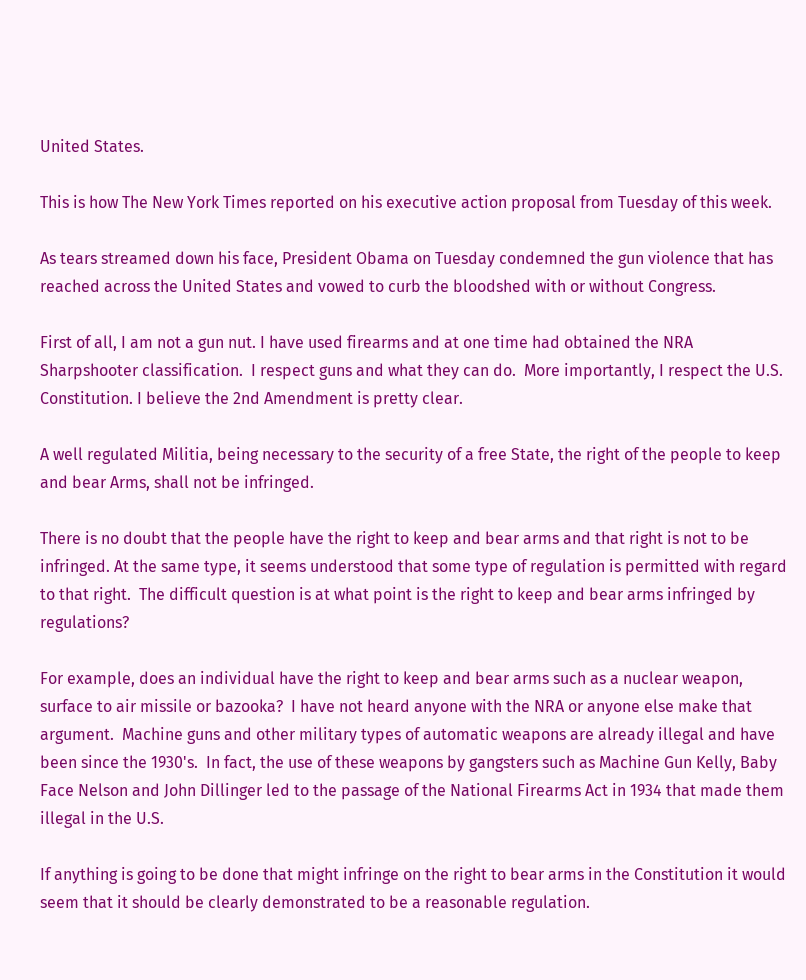United States.

This is how The New York Times reported on his executive action proposal from Tuesday of this week.

As tears streamed down his face, President Obama on Tuesday condemned the gun violence that has reached across the United States and vowed to curb the bloodshed with or without Congress.

First of all, I am not a gun nut. I have used firearms and at one time had obtained the NRA Sharpshooter classification.  I respect guns and what they can do.  More importantly, I respect the U.S. Constitution. I believe the 2nd Amendment is pretty clear.

A well regulated Militia, being necessary to the security of a free State, the right of the people to keep and bear Arms, shall not be infringed.

There is no doubt that the people have the right to keep and bear arms and that right is not to be infringed. At the same type, it seems understood that some type of regulation is permitted with regard to that right.  The difficult question is at what point is the right to keep and bear arms infringed by regulations?

For example, does an individual have the right to keep and bear arms such as a nuclear weapon, surface to air missile or bazooka?  I have not heard anyone with the NRA or anyone else make that argument.  Machine guns and other military types of automatic weapons are already illegal and have been since the 1930's.  In fact, the use of these weapons by gangsters such as Machine Gun Kelly, Baby Face Nelson and John Dillinger led to the passage of the National Firearms Act in 1934 that made them illegal in the U.S.

If anything is going to be done that might infringe on the right to bear arms in the Constitution it would seem that it should be clearly demonstrated to be a reasonable regulation.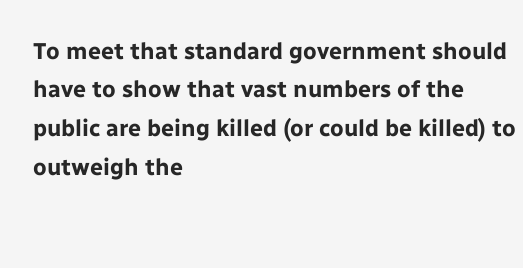To meet that standard government should have to show that vast numbers of the public are being killed (or could be killed) to outweigh the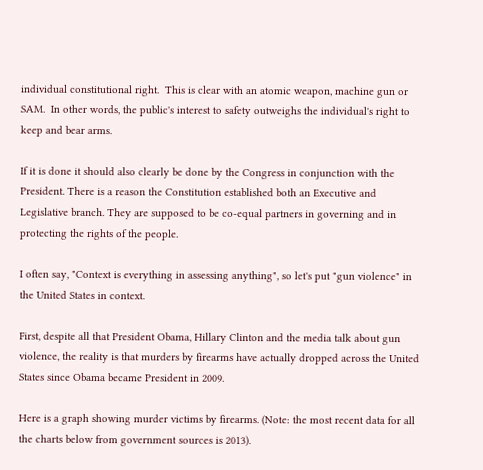individual constitutional right.  This is clear with an atomic weapon, machine gun or SAM.  In other words, the public's interest to safety outweighs the individual's right to keep and bear arms.

If it is done it should also clearly be done by the Congress in conjunction with the President. There is a reason the Constitution established both an Executive and Legislative branch. They are supposed to be co-equal partners in governing and in protecting the rights of the people.

I often say, "Context is everything in assessing anything", so let's put "gun violence" in the United States in context.

First, despite all that President Obama, Hillary Clinton and the media talk about gun violence, the reality is that murders by firearms have actually dropped across the United States since Obama became President in 2009.

Here is a graph showing murder victims by firearms. (Note: the most recent data for all the charts below from government sources is 2013).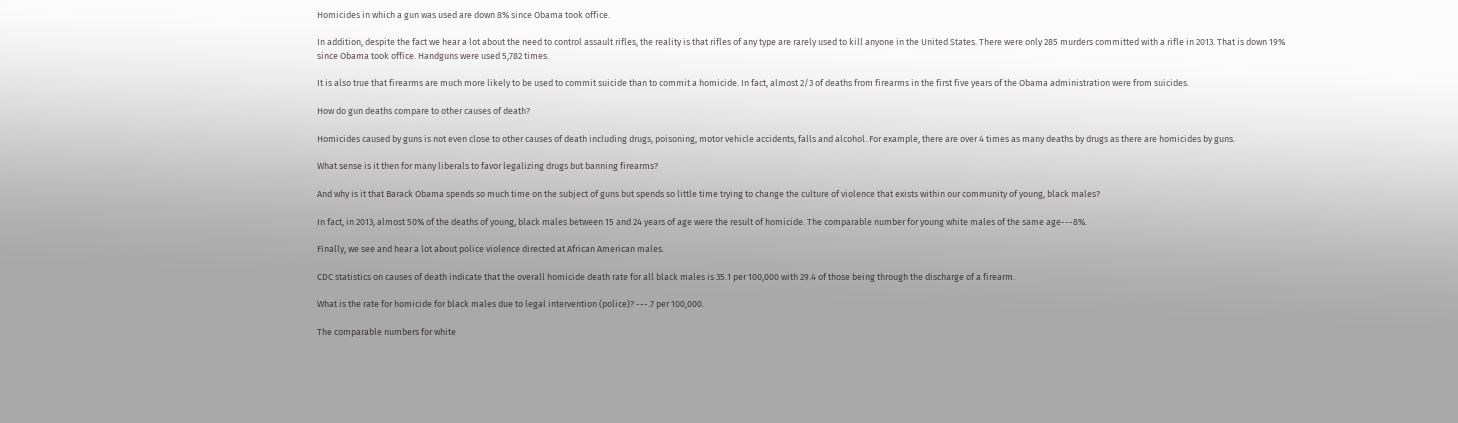Homicides in which a gun was used are down 8% since Obama took office.

In addition, despite the fact we hear a lot about the need to control assault rifles, the reality is that rifles of any type are rarely used to kill anyone in the United States. There were only 285 murders committed with a rifle in 2013. That is down 19% since Obama took office. Handguns were used 5,782 times.

It is also true that firearms are much more likely to be used to commit suicide than to commit a homicide. In fact, almost 2/3 of deaths from firearms in the first five years of the Obama administration were from suicides.

How do gun deaths compare to other causes of death?

Homicides caused by guns is not even close to other causes of death including drugs, poisoning, motor vehicle accidents, falls and alcohol. For example, there are over 4 times as many deaths by drugs as there are homicides by guns.

What sense is it then for many liberals to favor legalizing drugs but banning firearms?

And why is it that Barack Obama spends so much time on the subject of guns but spends so little time trying to change the culture of violence that exists within our community of young, black males?

In fact, in 2013, almost 50% of the deaths of young, black males between 15 and 24 years of age were the result of homicide. The comparable number for young white males of the same age---8%.

Finally, we see and hear a lot about police violence directed at African American males.

CDC statistics on causes of death indicate that the overall homicide death rate for all black males is 35.1 per 100,000 with 29.4 of those being through the discharge of a firearm.

What is the rate for homicide for black males due to legal intervention (police)? ---.7 per 100,000.

The comparable numbers for white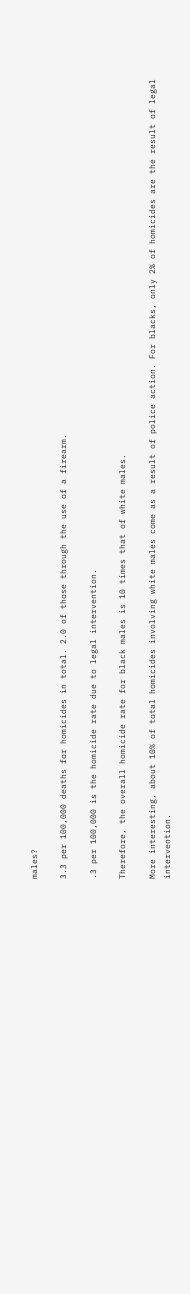males?

3.3 per 100,000 deaths for homicides in total. 2.0 of those through the use of a firearm.

.3 per 100,000 is the homicide rate due to legal intervention.

Therefore, the overall homicide rate for black males is 10 times that of white males.

More interesting, about 10% of total homicides involving white males come as a result of police action. For blacks, only 2% of homicides are the result of legal intervention.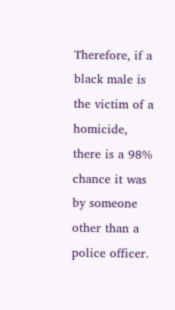Therefore, if a black male is the victim of a homicide, there is a 98% chance it was by someone other than a police officer.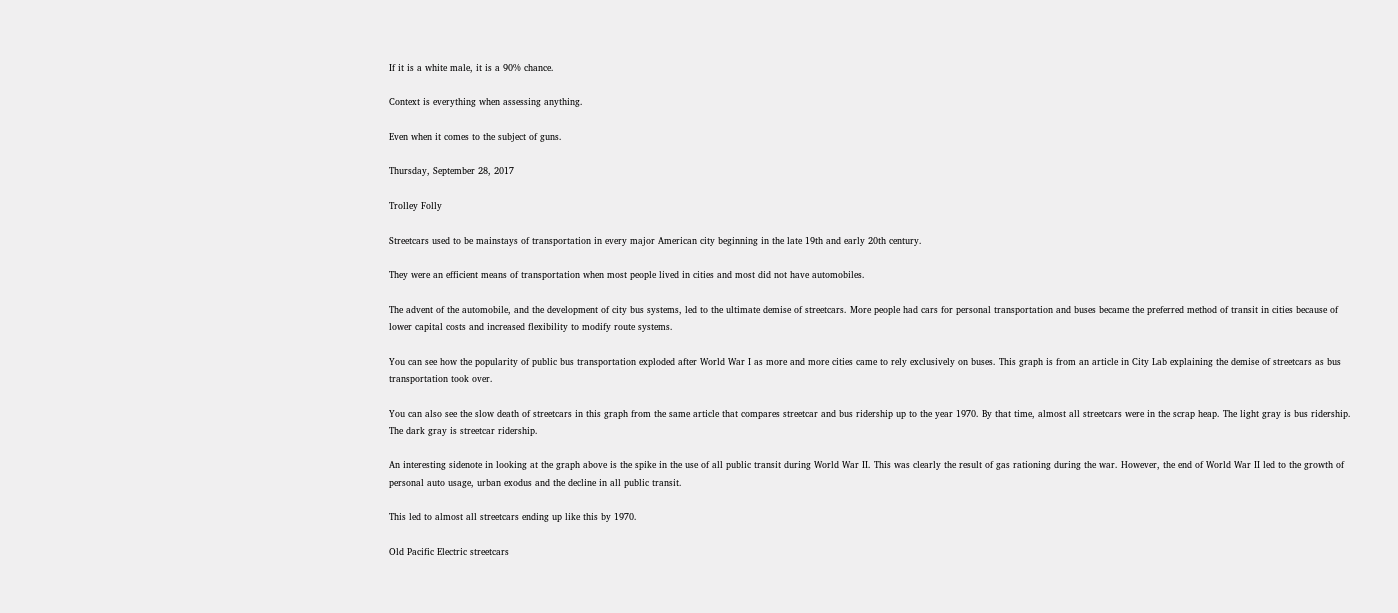If it is a white male, it is a 90% chance.

Context is everything when assessing anything.

Even when it comes to the subject of guns.

Thursday, September 28, 2017

Trolley Folly

Streetcars used to be mainstays of transportation in every major American city beginning in the late 19th and early 20th century.

They were an efficient means of transportation when most people lived in cities and most did not have automobiles.

The advent of the automobile, and the development of city bus systems, led to the ultimate demise of streetcars. More people had cars for personal transportation and buses became the preferred method of transit in cities because of lower capital costs and increased flexibility to modify route systems.

You can see how the popularity of public bus transportation exploded after World War I as more and more cities came to rely exclusively on buses. This graph is from an article in City Lab explaining the demise of streetcars as bus transportation took over.

You can also see the slow death of streetcars in this graph from the same article that compares streetcar and bus ridership up to the year 1970. By that time, almost all streetcars were in the scrap heap. The light gray is bus ridership. The dark gray is streetcar ridership.

An interesting sidenote in looking at the graph above is the spike in the use of all public transit during World War II. This was clearly the result of gas rationing during the war. However, the end of World War II led to the growth of personal auto usage, urban exodus and the decline in all public transit.

This led to almost all streetcars ending up like this by 1970.

Old Pacific Electric streetcars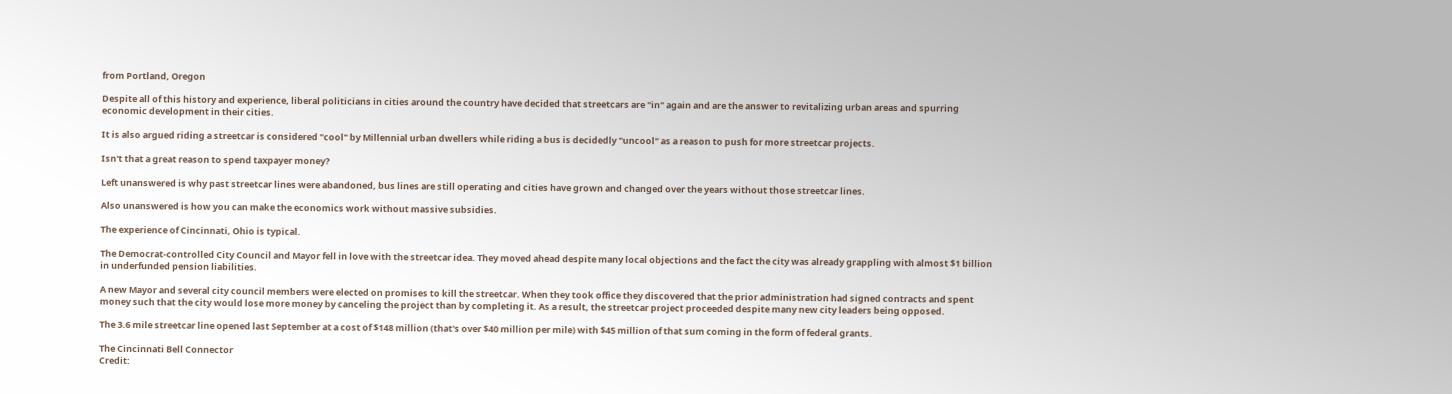from Portland, Oregon

Despite all of this history and experience, liberal politicians in cities around the country have decided that streetcars are "in" again and are the answer to revitalizing urban areas and spurring economic development in their cities.

It is also argued riding a streetcar is considered "cool" by Millennial urban dwellers while riding a bus is decidedly "uncool" as a reason to push for more streetcar projects.

Isn't that a great reason to spend taxpayer money?

Left unanswered is why past streetcar lines were abandoned, bus lines are still operating and cities have grown and changed over the years without those streetcar lines.

Also unanswered is how you can make the economics work without massive subsidies.

The experience of Cincinnati, Ohio is typical.

The Democrat-controlled City Council and Mayor fell in love with the streetcar idea. They moved ahead despite many local objections and the fact the city was already grappling with almost $1 billion in underfunded pension liabilities.

A new Mayor and several city council members were elected on promises to kill the streetcar. When they took office they discovered that the prior administration had signed contracts and spent money such that the city would lose more money by canceling the project than by completing it. As a result, the streetcar project proceeded despite many new city leaders being opposed.

The 3.6 mile streetcar line opened last September at a cost of $148 million (that's over $40 million per mile) with $45 million of that sum coming in the form of federal grants.

The Cincinnati Bell Connector
Credit: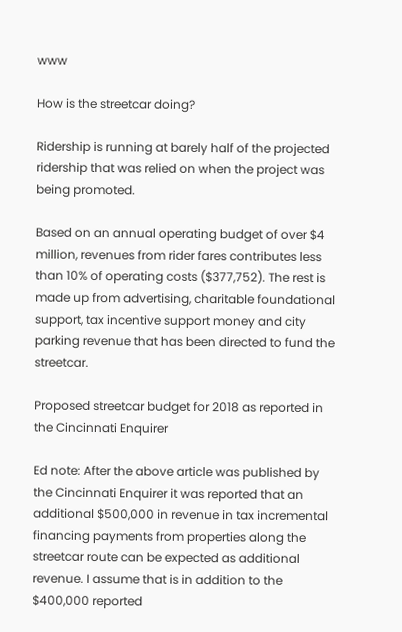www

How is the streetcar doing?

Ridership is running at barely half of the projected ridership that was relied on when the project was being promoted.

Based on an annual operating budget of over $4 million, revenues from rider fares contributes less than 10% of operating costs ($377,752). The rest is made up from advertising, charitable foundational support, tax incentive support money and city parking revenue that has been directed to fund the streetcar.

Proposed streetcar budget for 2018 as reported in the Cincinnati Enquirer

Ed note: After the above article was published by the Cincinnati Enquirer it was reported that an additional $500,000 in revenue in tax incremental financing payments from properties along the streetcar route can be expected as additional revenue. I assume that is in addition to the $400,000 reported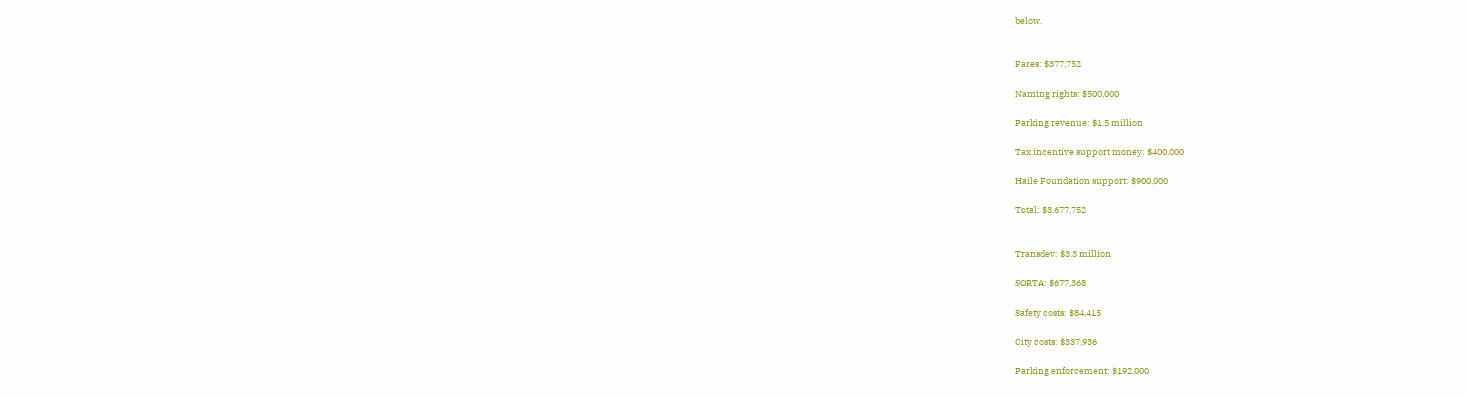below.


Fares: $377,752

Naming rights: $500,000

Parking revenue: $1.5 million

Tax incentive support money: $400,000

Haile Foundation support: $900,000

Total: $3,677,752


Transdev: $3.3 million

SORTA: $677,368

Safety costs: $84,415

City costs: $337,936

Parking enforcement: $192,000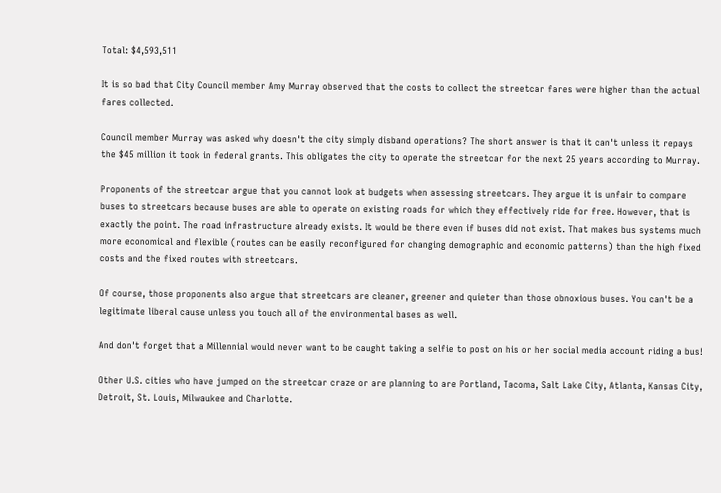Total: $4,593,511

It is so bad that City Council member Amy Murray observed that the costs to collect the streetcar fares were higher than the actual fares collected.

Council member Murray was asked why doesn't the city simply disband operations? The short answer is that it can't unless it repays the $45 million it took in federal grants. This obligates the city to operate the streetcar for the next 25 years according to Murray.

Proponents of the streetcar argue that you cannot look at budgets when assessing streetcars. They argue it is unfair to compare buses to streetcars because buses are able to operate on existing roads for which they effectively ride for free. However, that is exactly the point. The road infrastructure already exists. It would be there even if buses did not exist. That makes bus systems much more economical and flexible (routes can be easily reconfigured for changing demographic and economic patterns) than the high fixed costs and the fixed routes with streetcars.

Of course, those proponents also argue that streetcars are cleaner, greener and quieter than those obnoxious buses. You can't be a legitimate liberal cause unless you touch all of the environmental bases as well.

And don't forget that a Millennial would never want to be caught taking a selfie to post on his or her social media account riding a bus!

Other U.S. cities who have jumped on the streetcar craze or are planning to are Portland, Tacoma, Salt Lake City, Atlanta, Kansas City, Detroit, St. Louis, Milwaukee and Charlotte.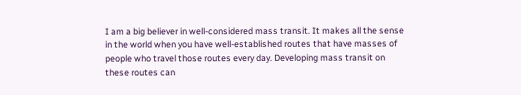I am a big believer in well-considered mass transit. It makes all the sense in the world when you have well-established routes that have masses of people who travel those routes every day. Developing mass transit on these routes can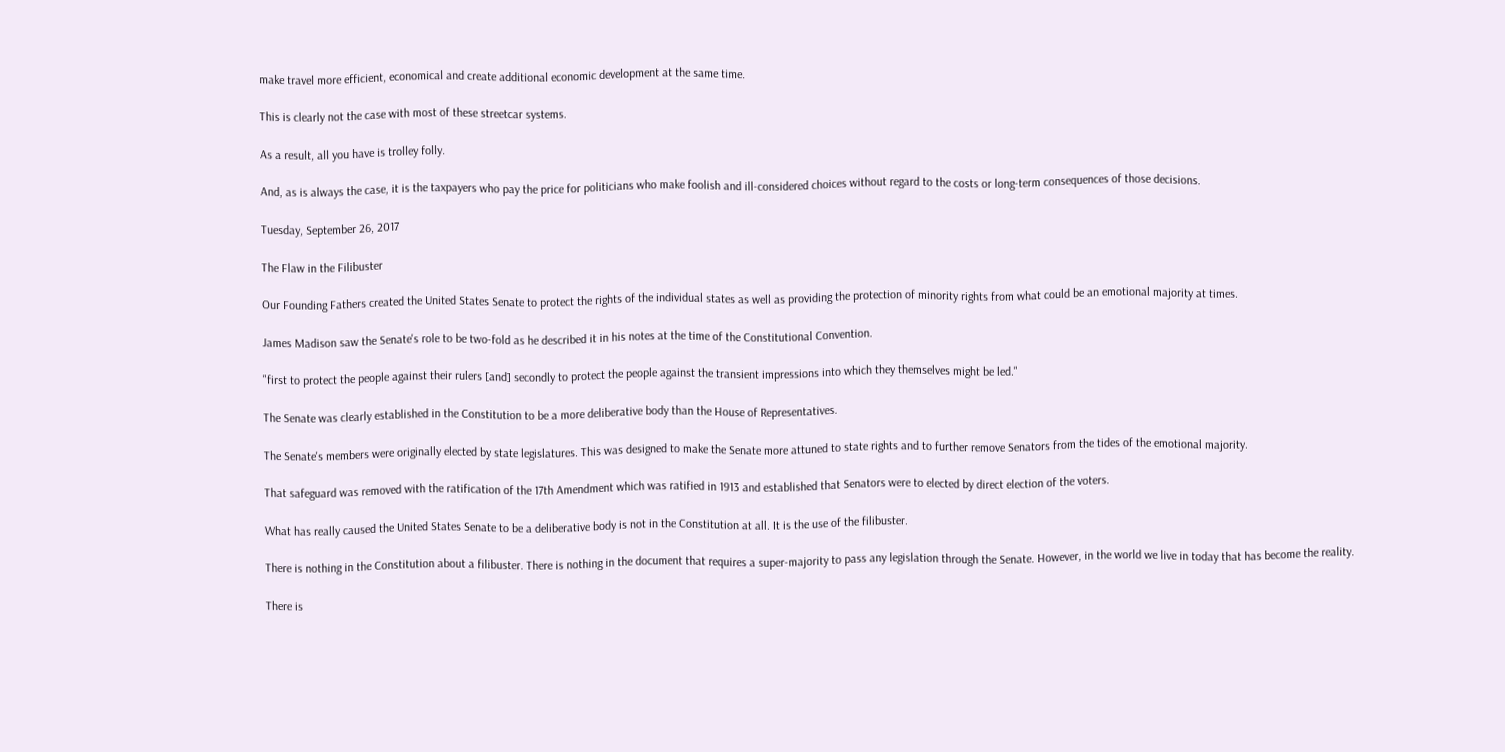make travel more efficient, economical and create additional economic development at the same time.

This is clearly not the case with most of these streetcar systems.

As a result, all you have is trolley folly.

And, as is always the case, it is the taxpayers who pay the price for politicians who make foolish and ill-considered choices without regard to the costs or long-term consequences of those decisions.

Tuesday, September 26, 2017

The Flaw in the Filibuster

Our Founding Fathers created the United States Senate to protect the rights of the individual states as well as providing the protection of minority rights from what could be an emotional majority at times.

James Madison saw the Senate's role to be two-fold as he described it in his notes at the time of the Constitutional Convention.

"first to protect the people against their rulers [and] secondly to protect the people against the transient impressions into which they themselves might be led."

The Senate was clearly established in the Constitution to be a more deliberative body than the House of Representatives.

The Senate's members were originally elected by state legislatures. This was designed to make the Senate more attuned to state rights and to further remove Senators from the tides of the emotional majority.

That safeguard was removed with the ratification of the 17th Amendment which was ratified in 1913 and established that Senators were to elected by direct election of the voters.

What has really caused the United States Senate to be a deliberative body is not in the Constitution at all. It is the use of the filibuster.

There is nothing in the Constitution about a filibuster. There is nothing in the document that requires a super-majority to pass any legislation through the Senate. However, in the world we live in today that has become the reality.

There is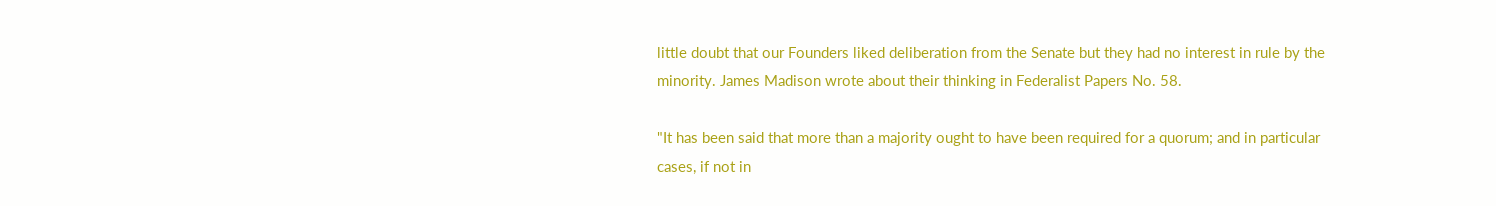little doubt that our Founders liked deliberation from the Senate but they had no interest in rule by the minority. James Madison wrote about their thinking in Federalist Papers No. 58.

"It has been said that more than a majority ought to have been required for a quorum; and in particular cases, if not in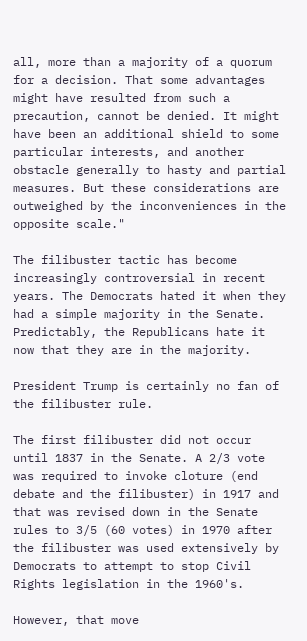all, more than a majority of a quorum for a decision. That some advantages might have resulted from such a precaution, cannot be denied. It might have been an additional shield to some particular interests, and another obstacle generally to hasty and partial measures. But these considerations are outweighed by the inconveniences in the opposite scale."

The filibuster tactic has become increasingly controversial in recent years. The Democrats hated it when they had a simple majority in the Senate. Predictably, the Republicans hate it now that they are in the majority.

President Trump is certainly no fan of the filibuster rule.

The first filibuster did not occur until 1837 in the Senate. A 2/3 vote was required to invoke cloture (end debate and the filibuster) in 1917 and that was revised down in the Senate rules to 3/5 (60 votes) in 1970 after the filibuster was used extensively by Democrats to attempt to stop Civil Rights legislation in the 1960's.

However, that move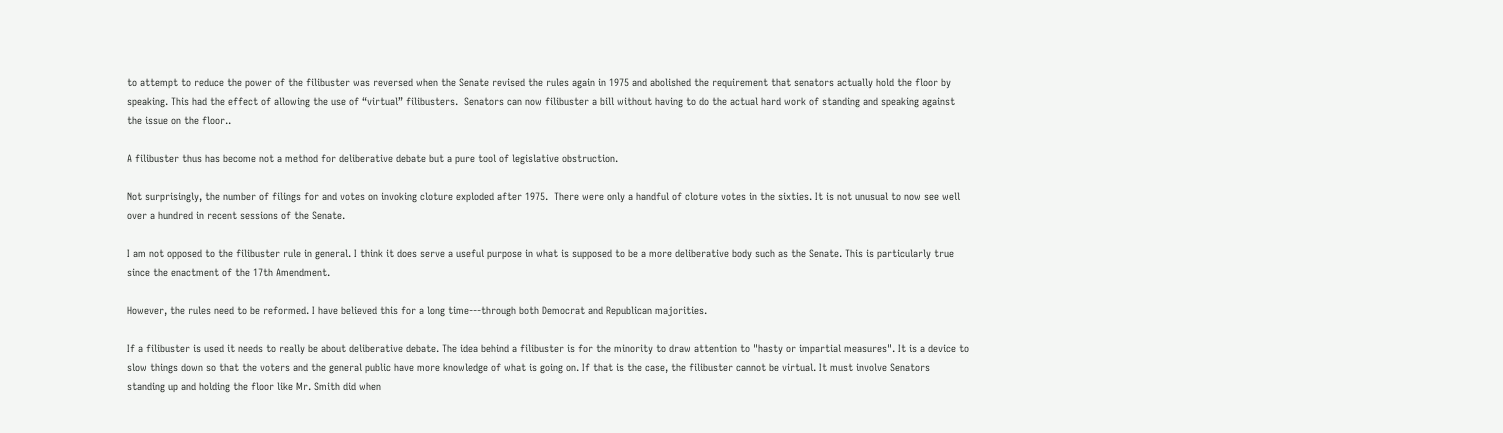to attempt to reduce the power of the filibuster was reversed when the Senate revised the rules again in 1975 and abolished the requirement that senators actually hold the floor by speaking. This had the effect of allowing the use of “virtual” filibusters.  Senators can now filibuster a bill without having to do the actual hard work of standing and speaking against the issue on the floor..

A filibuster thus has become not a method for deliberative debate but a pure tool of legislative obstruction.

Not surprisingly, the number of filings for and votes on invoking cloture exploded after 1975.  There were only a handful of cloture votes in the sixties. It is not unusual to now see well over a hundred in recent sessions of the Senate.

I am not opposed to the filibuster rule in general. I think it does serve a useful purpose in what is supposed to be a more deliberative body such as the Senate. This is particularly true since the enactment of the 17th Amendment.

However, the rules need to be reformed. I have believed this for a long time---through both Democrat and Republican majorities.

If a filibuster is used it needs to really be about deliberative debate. The idea behind a filibuster is for the minority to draw attention to "hasty or impartial measures". It is a device to slow things down so that the voters and the general public have more knowledge of what is going on. If that is the case, the filibuster cannot be virtual. It must involve Senators standing up and holding the floor like Mr. Smith did when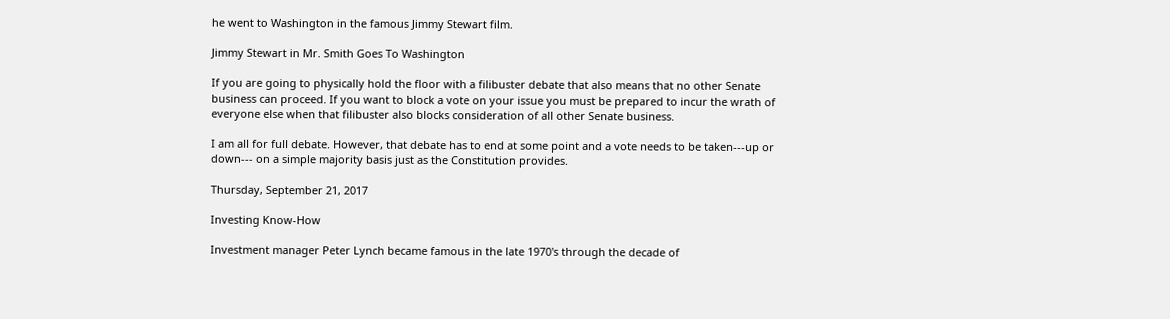he went to Washington in the famous Jimmy Stewart film.

Jimmy Stewart in Mr. Smith Goes To Washington

If you are going to physically hold the floor with a filibuster debate that also means that no other Senate business can proceed. If you want to block a vote on your issue you must be prepared to incur the wrath of everyone else when that filibuster also blocks consideration of all other Senate business.

I am all for full debate. However, that debate has to end at some point and a vote needs to be taken---up or down--- on a simple majority basis just as the Constitution provides.

Thursday, September 21, 2017

Investing Know-How

Investment manager Peter Lynch became famous in the late 1970's through the decade of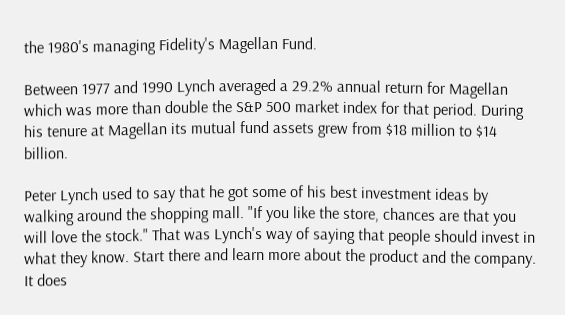the 1980's managing Fidelity's Magellan Fund.

Between 1977 and 1990 Lynch averaged a 29.2% annual return for Magellan which was more than double the S&P 500 market index for that period. During his tenure at Magellan its mutual fund assets grew from $18 million to $14 billion.

Peter Lynch used to say that he got some of his best investment ideas by walking around the shopping mall. "If you like the store, chances are that you will love the stock." That was Lynch's way of saying that people should invest in what they know. Start there and learn more about the product and the company. It does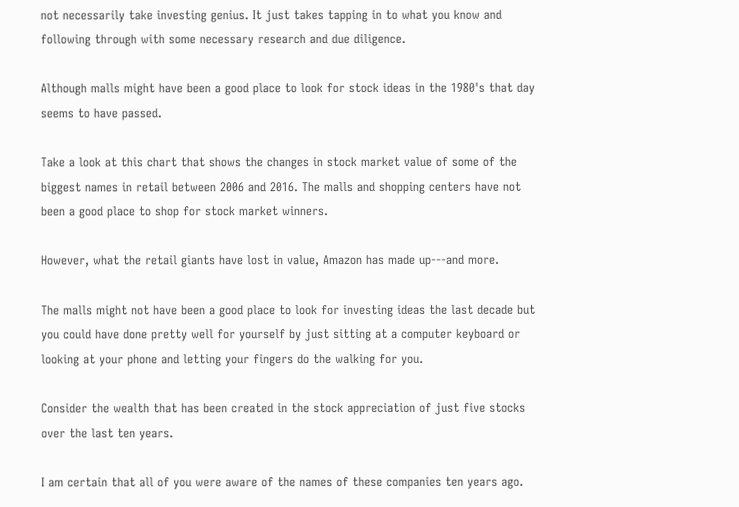not necessarily take investing genius. It just takes tapping in to what you know and following through with some necessary research and due diligence.

Although malls might have been a good place to look for stock ideas in the 1980's that day seems to have passed.

Take a look at this chart that shows the changes in stock market value of some of the biggest names in retail between 2006 and 2016. The malls and shopping centers have not been a good place to shop for stock market winners.

However, what the retail giants have lost in value, Amazon has made up---and more.

The malls might not have been a good place to look for investing ideas the last decade but you could have done pretty well for yourself by just sitting at a computer keyboard or looking at your phone and letting your fingers do the walking for you.

Consider the wealth that has been created in the stock appreciation of just five stocks over the last ten years.

I am certain that all of you were aware of the names of these companies ten years ago.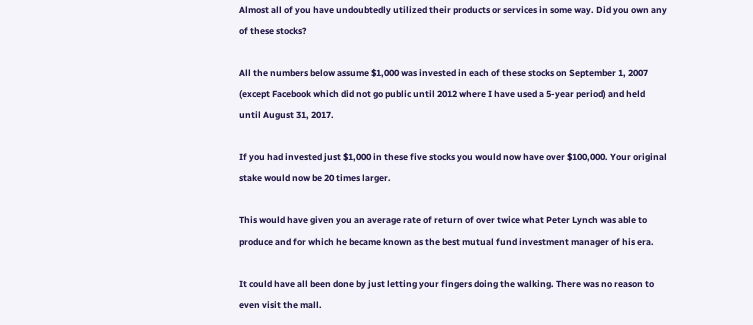Almost all of you have undoubtedly utilized their products or services in some way. Did you own any of these stocks?

All the numbers below assume $1,000 was invested in each of these stocks on September 1, 2007 (except Facebook which did not go public until 2012 where I have used a 5-year period) and held until August 31, 2017.

If you had invested just $1,000 in these five stocks you would now have over $100,000. Your original stake would now be 20 times larger.

This would have given you an average rate of return of over twice what Peter Lynch was able to produce and for which he became known as the best mutual fund investment manager of his era.

It could have all been done by just letting your fingers doing the walking. There was no reason to even visit the mall.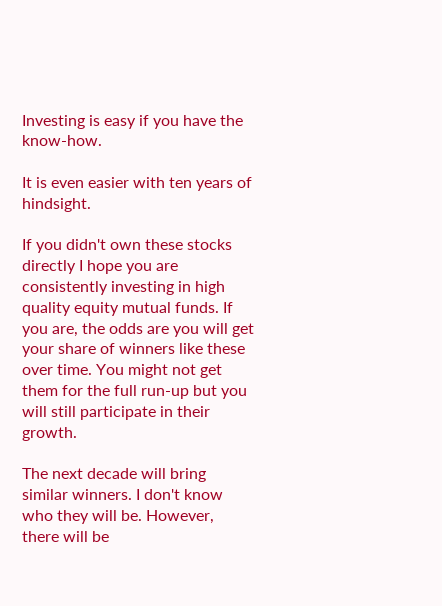Investing is easy if you have the know-how.

It is even easier with ten years of hindsight.

If you didn't own these stocks directly I hope you are consistently investing in high quality equity mutual funds. If you are, the odds are you will get your share of winners like these over time. You might not get them for the full run-up but you will still participate in their growth.

The next decade will bring similar winners. I don't know who they will be. However, there will be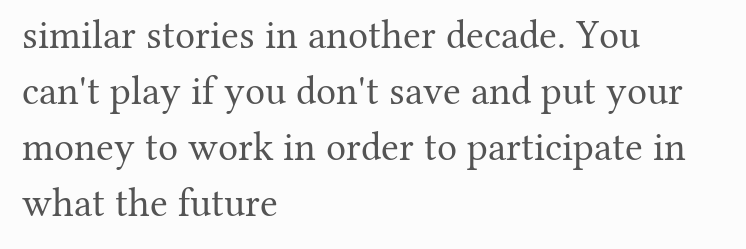similar stories in another decade. You can't play if you don't save and put your money to work in order to participate in what the future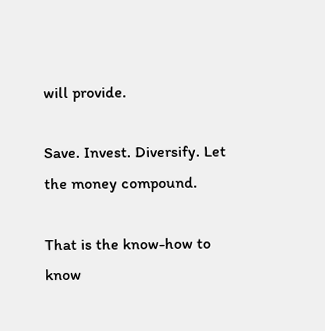will provide.

Save. Invest. Diversify. Let the money compound.

That is the know-how to know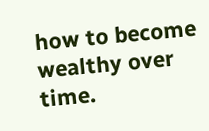how to become wealthy over time.